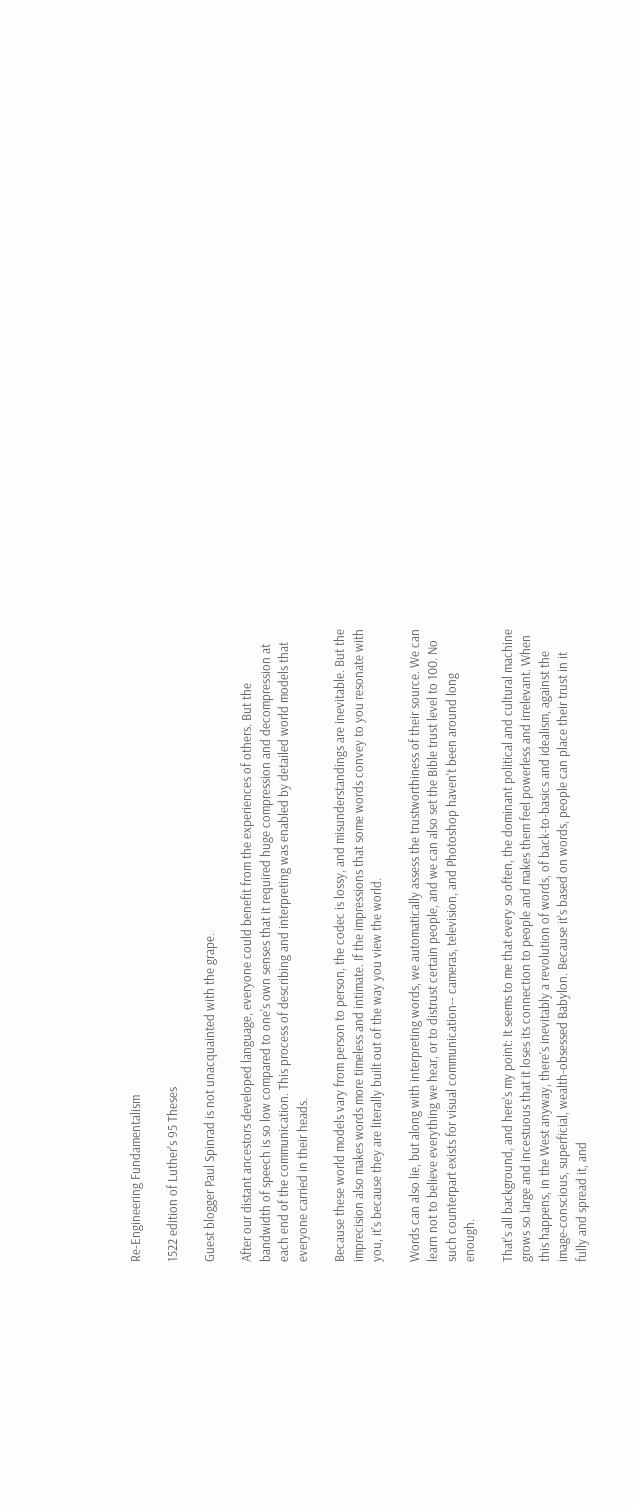Re-Engineering Fundamentalism

1522 edition of Luther's 95 Theses

Guest blogger Paul Spinrad is not unacquainted with the grape.

After our distant ancestors developed language, everyone could benefit from the experiences of others. But the bandwidth of speech is so low compared to one's own senses that it required huge compression and decompression at each end of the communication. This process of describing and interpreting was enabled by detailed world models that everyone carried in their heads.

Because these world models vary from person to person, the codec is lossy, and misunderstandings are inevitable. But the imprecision also makes words more timeless and intimate. If the impressions that some words convey to you resonate with you, it's because they are literally built out of the way you view the world.

Words can also lie, but along with interpreting words, we automatically assess the trustworthiness of their source. We can learn not to believe everything we hear, or to distrust certain people, and we can also set the Bible trust level to 100. No such counterpart exists for visual communication-- cameras, television, and Photoshop haven't been around long enough.

That's all background, and here's my point: It seems to me that every so often, the dominant political and cultural machine grows so large and incestuous that it loses its connection to people and makes them feel powerless and irrelevant. When this happens, in the West anyway, there's inevitably a revolution of words, of back-to-basics and idealism, against the image-conscious, superficial, wealth-obsessed Babylon. Because it's based on words, people can place their trust in it fully and spread it, and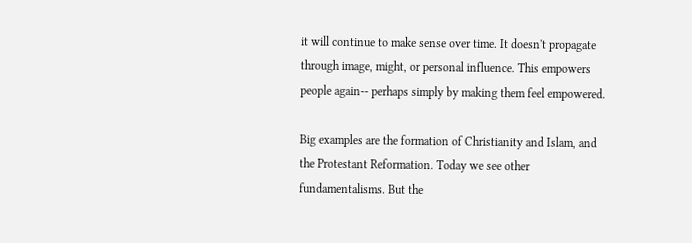it will continue to make sense over time. It doesn't propagate through image, might, or personal influence. This empowers people again-- perhaps simply by making them feel empowered.

Big examples are the formation of Christianity and Islam, and the Protestant Reformation. Today we see other fundamentalisms. But the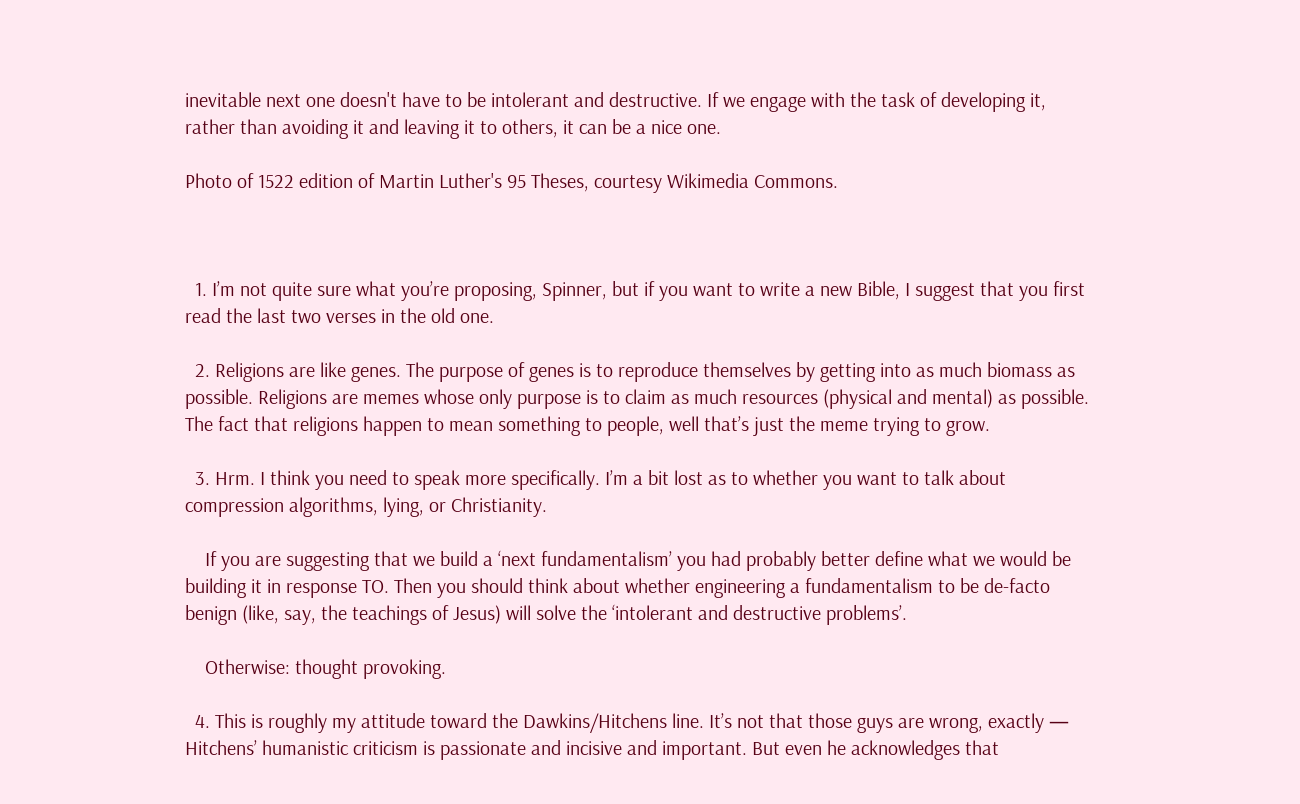inevitable next one doesn't have to be intolerant and destructive. If we engage with the task of developing it, rather than avoiding it and leaving it to others, it can be a nice one.

Photo of 1522 edition of Martin Luther's 95 Theses, courtesy Wikimedia Commons.



  1. I’m not quite sure what you’re proposing, Spinner, but if you want to write a new Bible, I suggest that you first read the last two verses in the old one.

  2. Religions are like genes. The purpose of genes is to reproduce themselves by getting into as much biomass as possible. Religions are memes whose only purpose is to claim as much resources (physical and mental) as possible. The fact that religions happen to mean something to people, well that’s just the meme trying to grow.

  3. Hrm. I think you need to speak more specifically. I’m a bit lost as to whether you want to talk about compression algorithms, lying, or Christianity.

    If you are suggesting that we build a ‘next fundamentalism’ you had probably better define what we would be building it in response TO. Then you should think about whether engineering a fundamentalism to be de-facto benign (like, say, the teachings of Jesus) will solve the ‘intolerant and destructive problems’.

    Otherwise: thought provoking.

  4. This is roughly my attitude toward the Dawkins/Hitchens line. It’s not that those guys are wrong, exactly — Hitchens’ humanistic criticism is passionate and incisive and important. But even he acknowledges that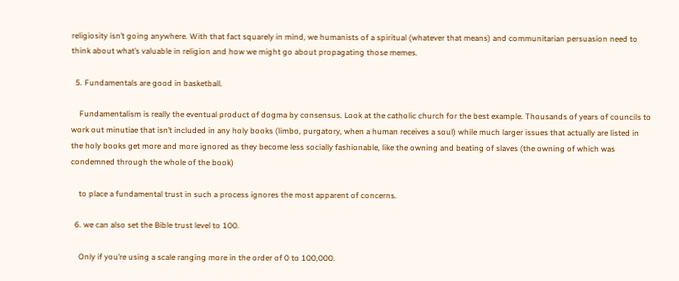religiosity isn’t going anywhere. With that fact squarely in mind, we humanists of a spiritual (whatever that means) and communitarian persuasion need to think about what’s valuable in religion and how we might go about propagating those memes.

  5. Fundamentals are good in basketball.

    Fundamentalism is really the eventual product of dogma by consensus. Look at the catholic church for the best example. Thousands of years of councils to work out minutiae that isn’t included in any holy books (limbo, purgatory, when a human receives a soul) while much larger issues that actually are listed in the holy books get more and more ignored as they become less socially fashionable, like the owning and beating of slaves (the owning of which was condemned through the whole of the book)

    to place a fundamental trust in such a process ignores the most apparent of concerns.

  6. we can also set the Bible trust level to 100.

    Only if you’re using a scale ranging more in the order of 0 to 100,000.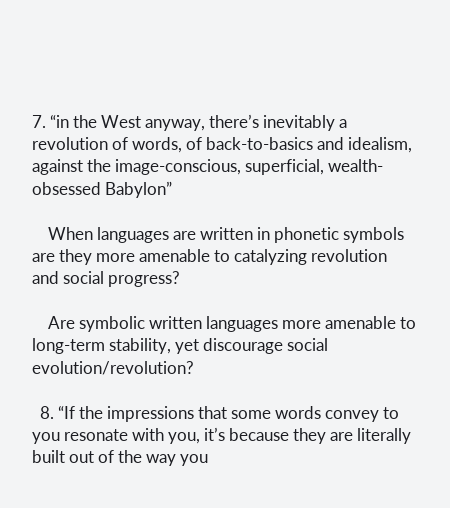7. “in the West anyway, there’s inevitably a revolution of words, of back-to-basics and idealism, against the image-conscious, superficial, wealth-obsessed Babylon”

    When languages are written in phonetic symbols are they more amenable to catalyzing revolution and social progress?

    Are symbolic written languages more amenable to long-term stability, yet discourage social evolution/revolution?

  8. “If the impressions that some words convey to you resonate with you, it’s because they are literally built out of the way you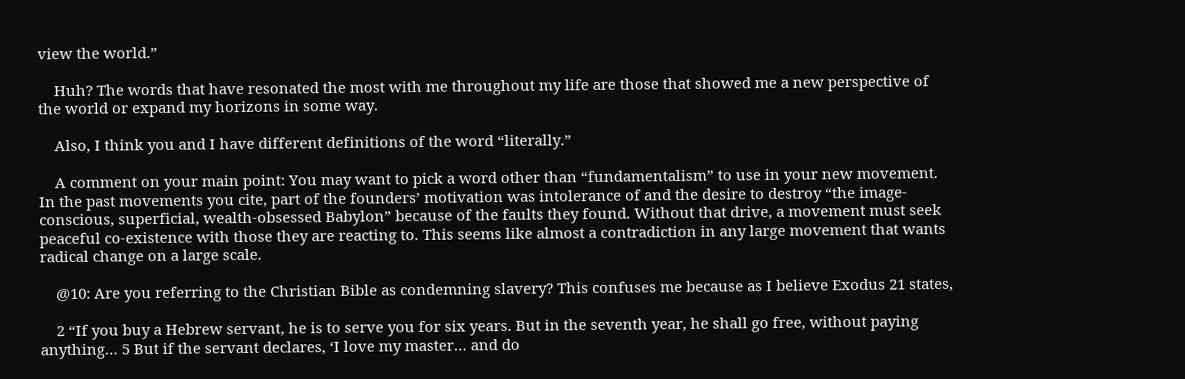view the world.”

    Huh? The words that have resonated the most with me throughout my life are those that showed me a new perspective of the world or expand my horizons in some way.

    Also, I think you and I have different definitions of the word “literally.”

    A comment on your main point: You may want to pick a word other than “fundamentalism” to use in your new movement. In the past movements you cite, part of the founders’ motivation was intolerance of and the desire to destroy “the image-conscious, superficial, wealth-obsessed Babylon” because of the faults they found. Without that drive, a movement must seek peaceful co-existence with those they are reacting to. This seems like almost a contradiction in any large movement that wants radical change on a large scale.

    @10: Are you referring to the Christian Bible as condemning slavery? This confuses me because as I believe Exodus 21 states,

    2 “If you buy a Hebrew servant, he is to serve you for six years. But in the seventh year, he shall go free, without paying anything… 5 But if the servant declares, ‘I love my master… and do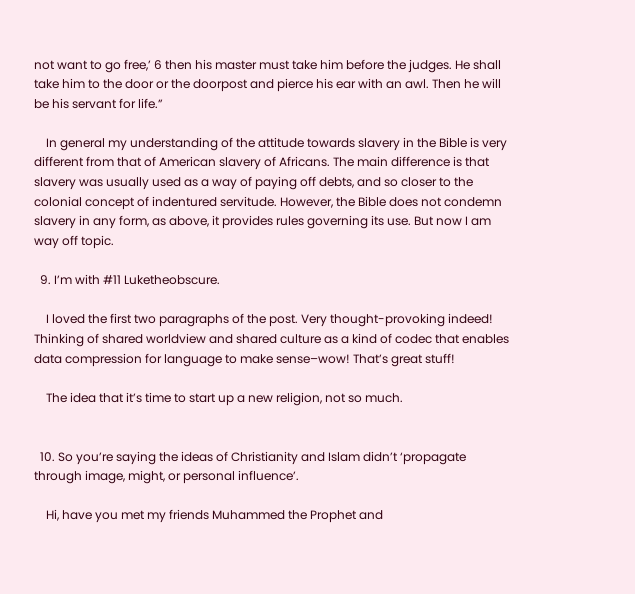not want to go free,’ 6 then his master must take him before the judges. He shall take him to the door or the doorpost and pierce his ear with an awl. Then he will be his servant for life.”

    In general my understanding of the attitude towards slavery in the Bible is very different from that of American slavery of Africans. The main difference is that slavery was usually used as a way of paying off debts, and so closer to the colonial concept of indentured servitude. However, the Bible does not condemn slavery in any form, as above, it provides rules governing its use. But now I am way off topic.

  9. I’m with #11 Luketheobscure.

    I loved the first two paragraphs of the post. Very thought-provoking indeed! Thinking of shared worldview and shared culture as a kind of codec that enables data compression for language to make sense–wow! That’s great stuff!

    The idea that it’s time to start up a new religion, not so much.


  10. So you’re saying the ideas of Christianity and Islam didn’t ‘propagate through image, might, or personal influence’.

    Hi, have you met my friends Muhammed the Prophet and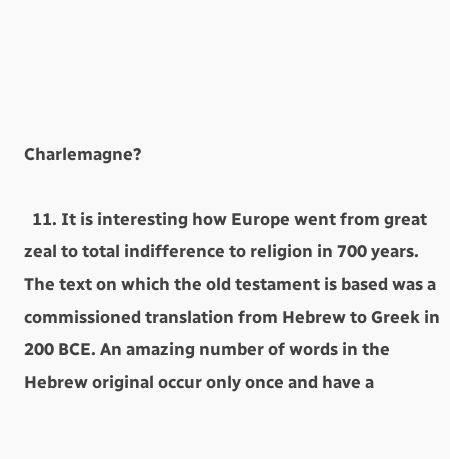Charlemagne?

  11. It is interesting how Europe went from great zeal to total indifference to religion in 700 years. The text on which the old testament is based was a commissioned translation from Hebrew to Greek in 200 BCE. An amazing number of words in the Hebrew original occur only once and have a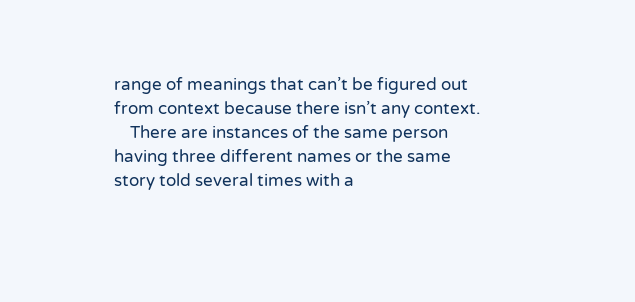range of meanings that can’t be figured out from context because there isn’t any context.
    There are instances of the same person having three different names or the same story told several times with a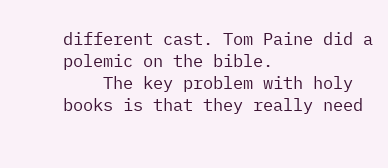different cast. Tom Paine did a polemic on the bible.
    The key problem with holy books is that they really need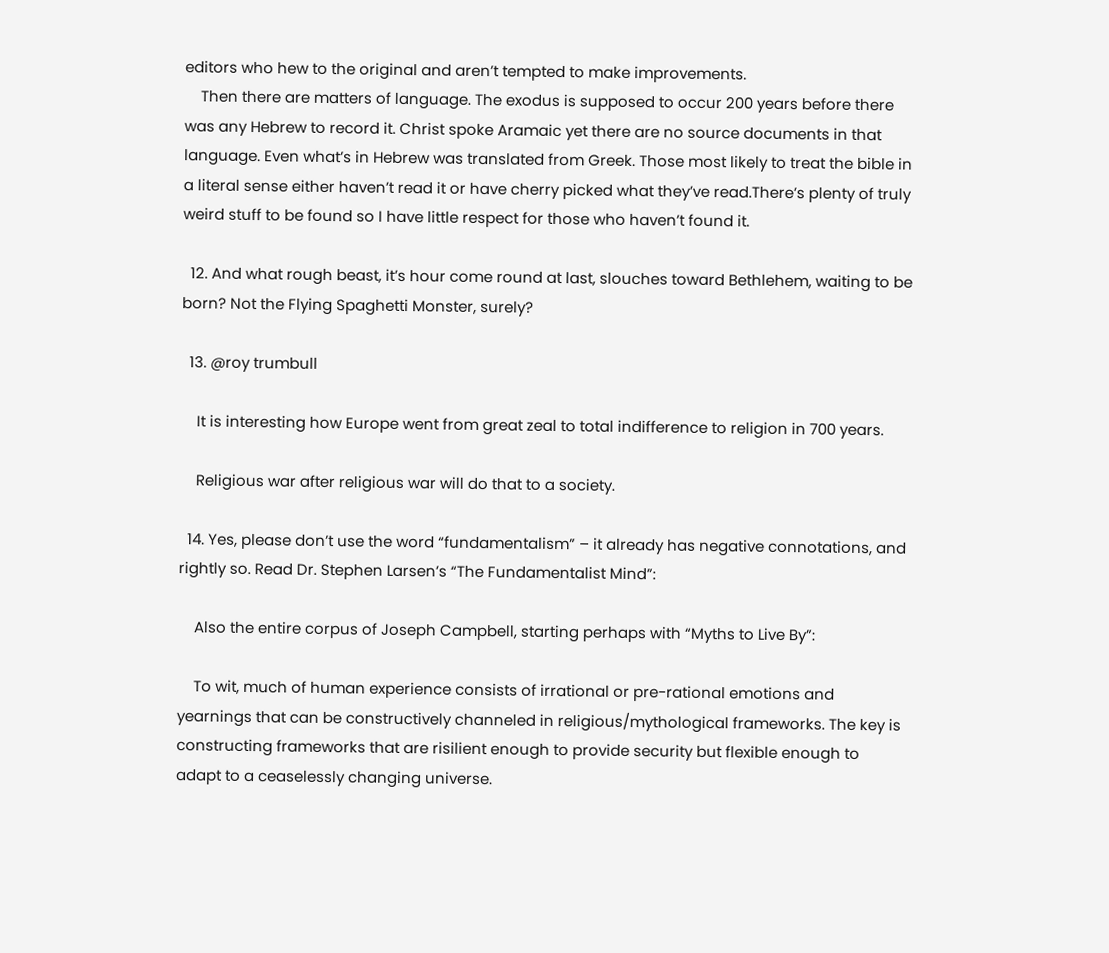editors who hew to the original and aren’t tempted to make improvements.
    Then there are matters of language. The exodus is supposed to occur 200 years before there was any Hebrew to record it. Christ spoke Aramaic yet there are no source documents in that language. Even what’s in Hebrew was translated from Greek. Those most likely to treat the bible in a literal sense either haven’t read it or have cherry picked what they’ve read.There’s plenty of truly weird stuff to be found so I have little respect for those who haven’t found it.

  12. And what rough beast, it’s hour come round at last, slouches toward Bethlehem, waiting to be born? Not the Flying Spaghetti Monster, surely?

  13. @roy trumbull

    It is interesting how Europe went from great zeal to total indifference to religion in 700 years.

    Religious war after religious war will do that to a society.

  14. Yes, please don’t use the word “fundamentalism” – it already has negative connotations, and rightly so. Read Dr. Stephen Larsen’s “The Fundamentalist Mind”:

    Also the entire corpus of Joseph Campbell, starting perhaps with “Myths to Live By”:

    To wit, much of human experience consists of irrational or pre-rational emotions and yearnings that can be constructively channeled in religious/mythological frameworks. The key is constructing frameworks that are risilient enough to provide security but flexible enough to adapt to a ceaselessly changing universe.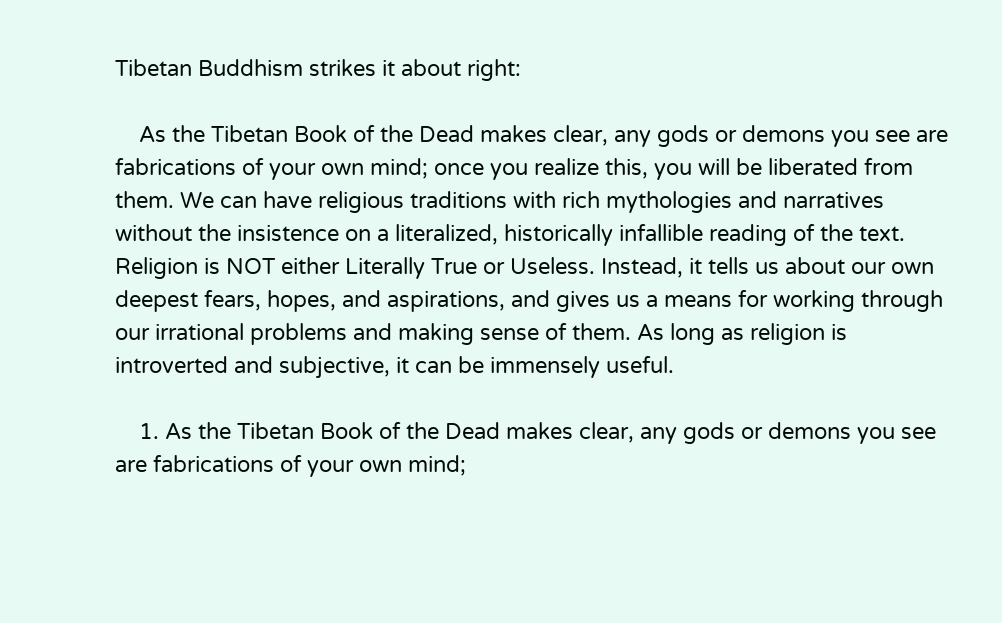Tibetan Buddhism strikes it about right:

    As the Tibetan Book of the Dead makes clear, any gods or demons you see are fabrications of your own mind; once you realize this, you will be liberated from them. We can have religious traditions with rich mythologies and narratives without the insistence on a literalized, historically infallible reading of the text. Religion is NOT either Literally True or Useless. Instead, it tells us about our own deepest fears, hopes, and aspirations, and gives us a means for working through our irrational problems and making sense of them. As long as religion is introverted and subjective, it can be immensely useful.

    1. As the Tibetan Book of the Dead makes clear, any gods or demons you see are fabrications of your own mind;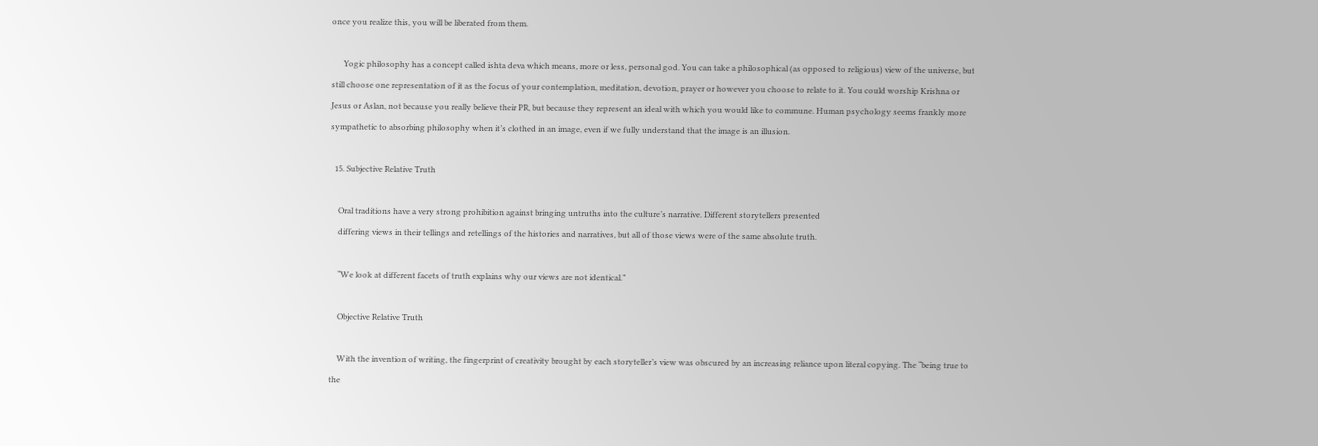once you realize this, you will be liberated from them.

      Yogic philosophy has a concept called ishta deva which means, more or less, personal god. You can take a philosophical (as opposed to religious) view of the universe, but still choose one representation of it as the focus of your contemplation, meditation, devotion, prayer or however you choose to relate to it. You could worship Krishna or Jesus or Aslan, not because you really believe their PR, but because they represent an ideal with which you would like to commune. Human psychology seems frankly more sympathetic to absorbing philosophy when it’s clothed in an image, even if we fully understand that the image is an illusion.

  15. Subjective Relative Truth

    Oral traditions have a very strong prohibition against bringing untruths into the culture’s narrative. Different storytellers presented
    differing views in their tellings and retellings of the histories and narratives, but all of those views were of the same absolute truth.

    “We look at different facets of truth explains why our views are not identical.”

    Objective Relative Truth

    With the invention of writing, the fingerprint of creativity brought by each storyteller’s view was obscured by an increasing reliance upon literal copying. The “being true to the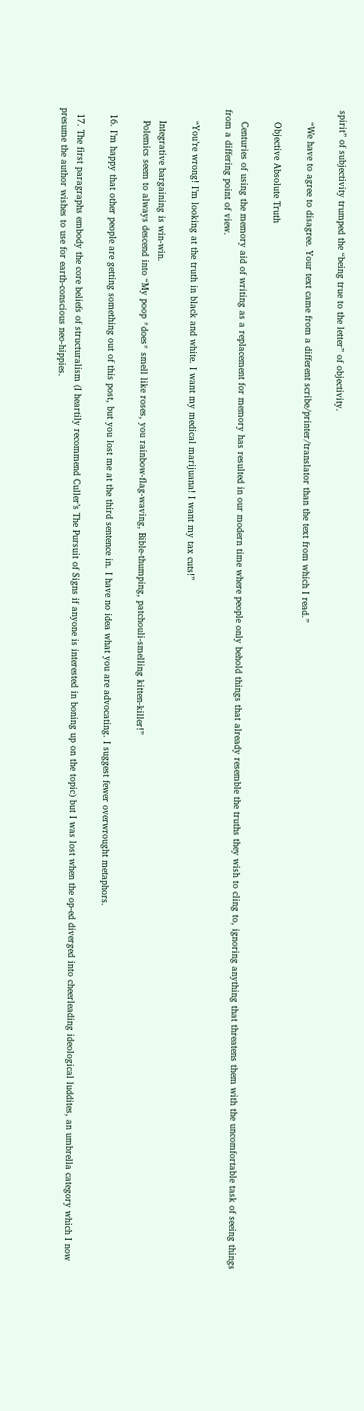spirit” of subjectivity trumped the “being true to the letter” of objectivity.

    “We have to agree to disagree. Your text came from a different scribe/printer/translator than the text from which I read.”

    Objective Absolute Truth

    Centuries of using the memory aid of writing as a replacement for memory has resulted in our modern time where people only behold things that already resemble the truths they wish to cling to, ignoring anything that threatens them with the uncomfortable task of seeing things from a differing point of view.

    “You’re wrong! I’m looking at the truth in black and white. I want my medical marijuana! I want my tax cuts!”

    Integrative bargaining is win-win.
    Polemics seem to always descend into “My poop *does* smell like roses, you rainbow-flag-waving, Bible-thumping, patchouli-smelling kitten-killer!”

  16. I’m happy that other people are getting something out of this post, but you lost me at the third sentence in. I have no idea what you are advocating. I suggest fewer overwrought metaphors.

  17. The first paragraphs embody the core beliefs of structuralism (I heartily recommend Culler’s The Pursuit of Signs if anyone is interested in boning up on the topic) but I was lost when the op-ed diverged into cheerleading ideological luddites, an umbrella category which I now presume the author wishes to use for earth-conscious neo-hippies.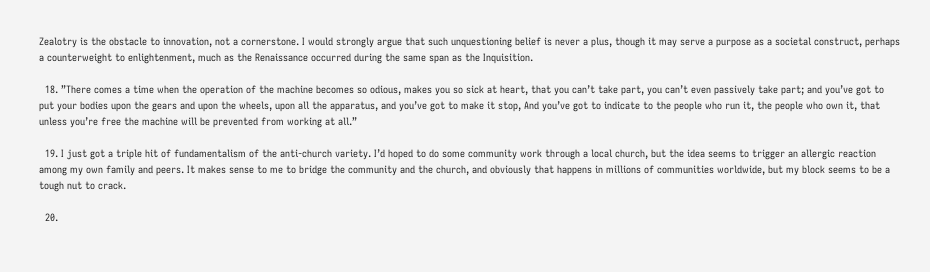Zealotry is the obstacle to innovation, not a cornerstone. I would strongly argue that such unquestioning belief is never a plus, though it may serve a purpose as a societal construct, perhaps a counterweight to enlightenment, much as the Renaissance occurred during the same span as the Inquisition.

  18. ”There comes a time when the operation of the machine becomes so odious, makes you so sick at heart, that you can’t take part, you can’t even passively take part; and you’ve got to put your bodies upon the gears and upon the wheels, upon all the apparatus, and you’ve got to make it stop, And you’ve got to indicate to the people who run it, the people who own it, that unless you’re free the machine will be prevented from working at all.”

  19. I just got a triple hit of fundamentalism of the anti-church variety. I’d hoped to do some community work through a local church, but the idea seems to trigger an allergic reaction among my own family and peers. It makes sense to me to bridge the community and the church, and obviously that happens in millions of communities worldwide, but my block seems to be a tough nut to crack.

  20.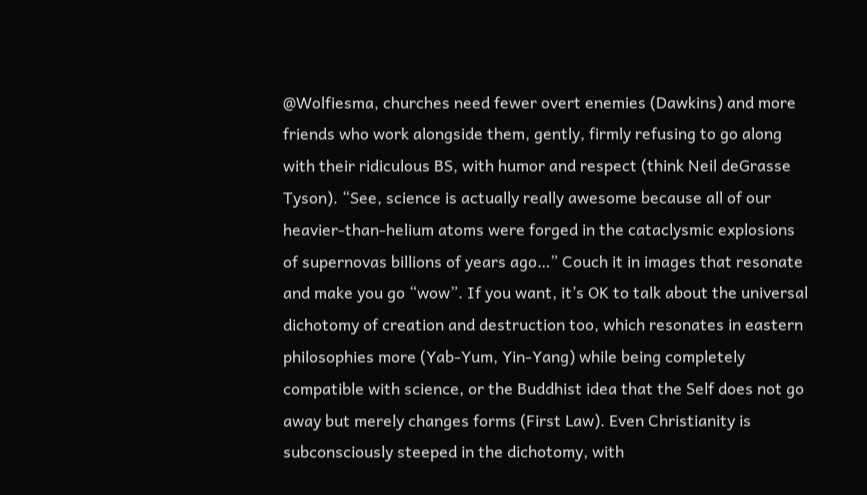@Wolfiesma, churches need fewer overt enemies (Dawkins) and more friends who work alongside them, gently, firmly refusing to go along with their ridiculous BS, with humor and respect (think Neil deGrasse Tyson). “See, science is actually really awesome because all of our heavier-than-helium atoms were forged in the cataclysmic explosions of supernovas billions of years ago…” Couch it in images that resonate and make you go “wow”. If you want, it’s OK to talk about the universal dichotomy of creation and destruction too, which resonates in eastern philosophies more (Yab-Yum, Yin-Yang) while being completely compatible with science, or the Buddhist idea that the Self does not go away but merely changes forms (First Law). Even Christianity is subconsciously steeped in the dichotomy, with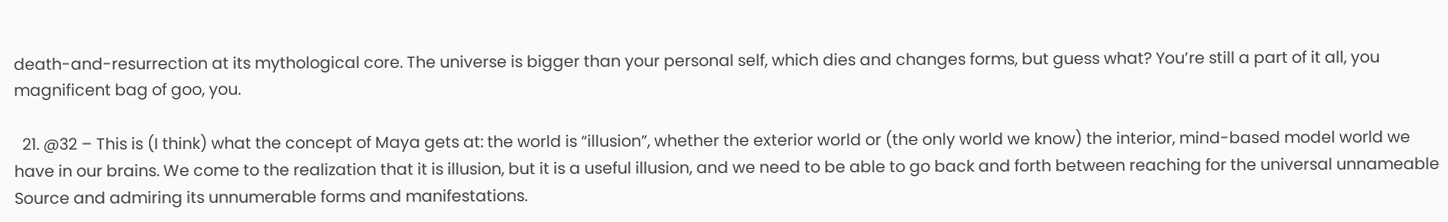death-and-resurrection at its mythological core. The universe is bigger than your personal self, which dies and changes forms, but guess what? You’re still a part of it all, you magnificent bag of goo, you.

  21. @32 – This is (I think) what the concept of Maya gets at: the world is “illusion”, whether the exterior world or (the only world we know) the interior, mind-based model world we have in our brains. We come to the realization that it is illusion, but it is a useful illusion, and we need to be able to go back and forth between reaching for the universal unnameable Source and admiring its unnumerable forms and manifestations.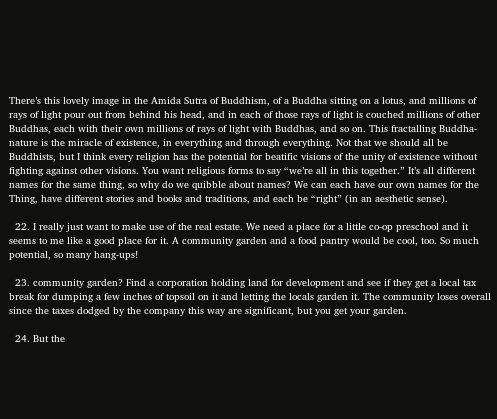There’s this lovely image in the Amida Sutra of Buddhism, of a Buddha sitting on a lotus, and millions of rays of light pour out from behind his head, and in each of those rays of light is couched millions of other Buddhas, each with their own millions of rays of light with Buddhas, and so on. This fractalling Buddha-nature is the miracle of existence, in everything and through everything. Not that we should all be Buddhists, but I think every religion has the potential for beatific visions of the unity of existence without fighting against other visions. You want religious forms to say “we’re all in this together.” It’s all different names for the same thing, so why do we quibble about names? We can each have our own names for the Thing, have different stories and books and traditions, and each be “right” (in an aesthetic sense).

  22. I really just want to make use of the real estate. We need a place for a little co-op preschool and it seems to me like a good place for it. A community garden and a food pantry would be cool, too. So much potential, so many hang-ups!

  23. community garden? Find a corporation holding land for development and see if they get a local tax break for dumping a few inches of topsoil on it and letting the locals garden it. The community loses overall since the taxes dodged by the company this way are significant, but you get your garden.

  24. But the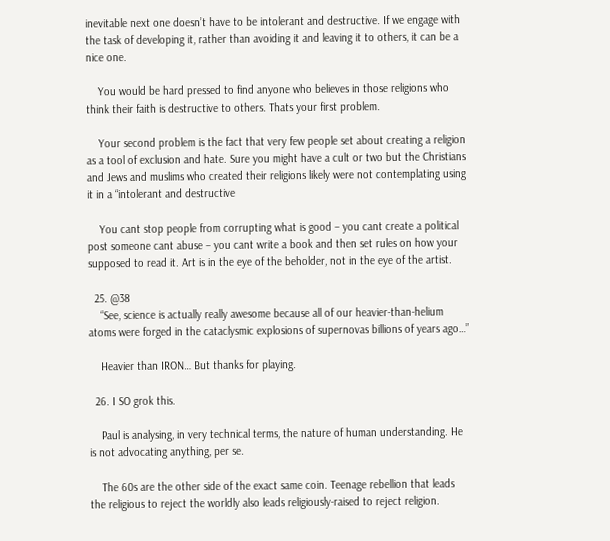inevitable next one doesn’t have to be intolerant and destructive. If we engage with the task of developing it, rather than avoiding it and leaving it to others, it can be a nice one.

    You would be hard pressed to find anyone who believes in those religions who think their faith is destructive to others. Thats your first problem.

    Your second problem is the fact that very few people set about creating a religion as a tool of exclusion and hate. Sure you might have a cult or two but the Christians and Jews and muslims who created their religions likely were not contemplating using it in a “intolerant and destructive

    You cant stop people from corrupting what is good – you cant create a political post someone cant abuse – you cant write a book and then set rules on how your supposed to read it. Art is in the eye of the beholder, not in the eye of the artist.

  25. @38
    “See, science is actually really awesome because all of our heavier-than-helium atoms were forged in the cataclysmic explosions of supernovas billions of years ago…”

    Heavier than IRON… But thanks for playing.

  26. I SO grok this.

    Paul is analysing, in very technical terms, the nature of human understanding. He is not advocating anything, per se.

    The 60s are the other side of the exact same coin. Teenage rebellion that leads the religious to reject the worldly also leads religiously-raised to reject religion.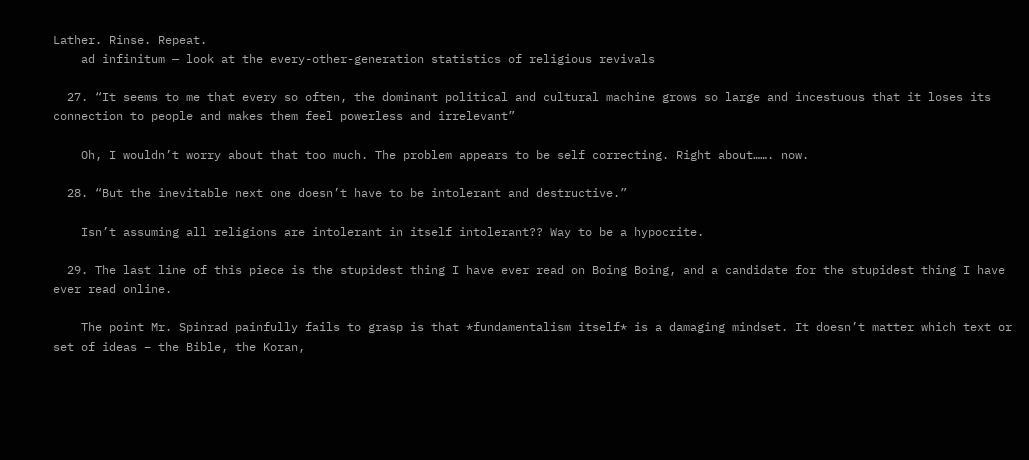Lather. Rinse. Repeat.
    ad infinitum — look at the every-other-generation statistics of religious revivals

  27. “It seems to me that every so often, the dominant political and cultural machine grows so large and incestuous that it loses its connection to people and makes them feel powerless and irrelevant”

    Oh, I wouldn’t worry about that too much. The problem appears to be self correcting. Right about……. now.

  28. “But the inevitable next one doesn’t have to be intolerant and destructive.”

    Isn’t assuming all religions are intolerant in itself intolerant?? Way to be a hypocrite.

  29. The last line of this piece is the stupidest thing I have ever read on Boing Boing, and a candidate for the stupidest thing I have ever read online.

    The point Mr. Spinrad painfully fails to grasp is that *fundamentalism itself* is a damaging mindset. It doesn’t matter which text or set of ideas – the Bible, the Koran,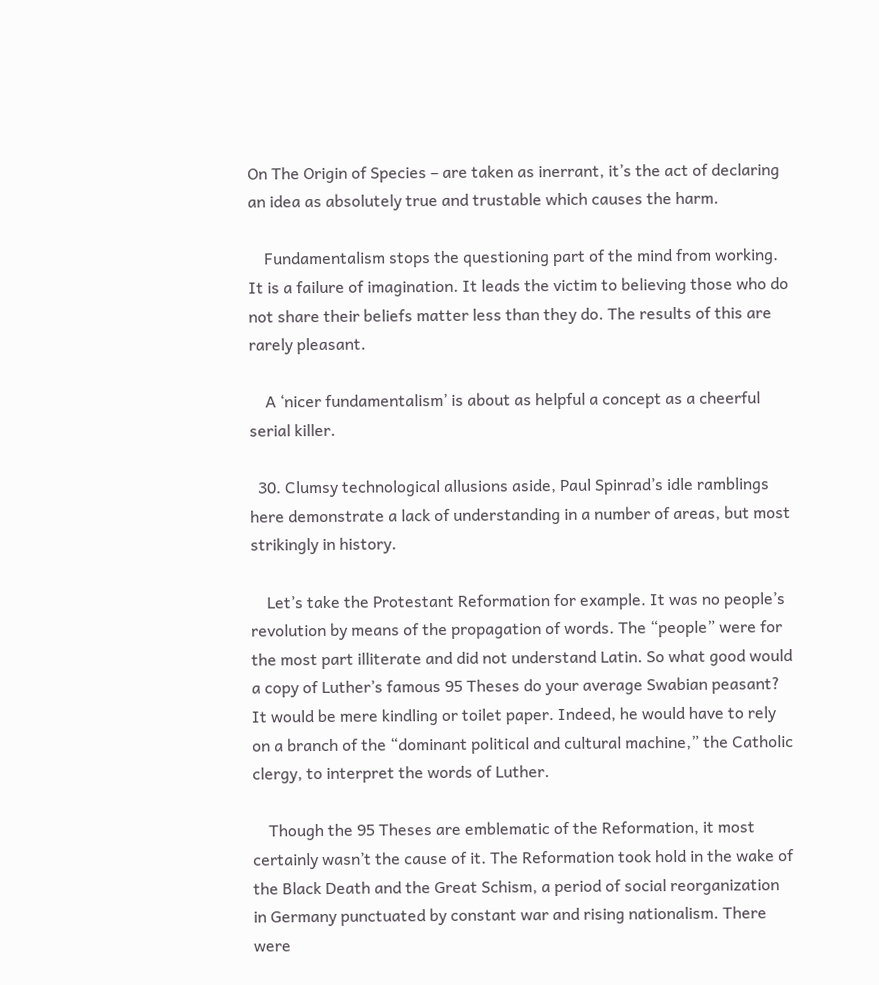On The Origin of Species – are taken as inerrant, it’s the act of declaring an idea as absolutely true and trustable which causes the harm.

    Fundamentalism stops the questioning part of the mind from working. It is a failure of imagination. It leads the victim to believing those who do not share their beliefs matter less than they do. The results of this are rarely pleasant.

    A ‘nicer fundamentalism’ is about as helpful a concept as a cheerful serial killer.

  30. Clumsy technological allusions aside, Paul Spinrad’s idle ramblings here demonstrate a lack of understanding in a number of areas, but most strikingly in history.

    Let’s take the Protestant Reformation for example. It was no people’s revolution by means of the propagation of words. The “people” were for the most part illiterate and did not understand Latin. So what good would a copy of Luther’s famous 95 Theses do your average Swabian peasant? It would be mere kindling or toilet paper. Indeed, he would have to rely on a branch of the “dominant political and cultural machine,” the Catholic clergy, to interpret the words of Luther.

    Though the 95 Theses are emblematic of the Reformation, it most certainly wasn’t the cause of it. The Reformation took hold in the wake of the Black Death and the Great Schism, a period of social reorganization in Germany punctuated by constant war and rising nationalism. There were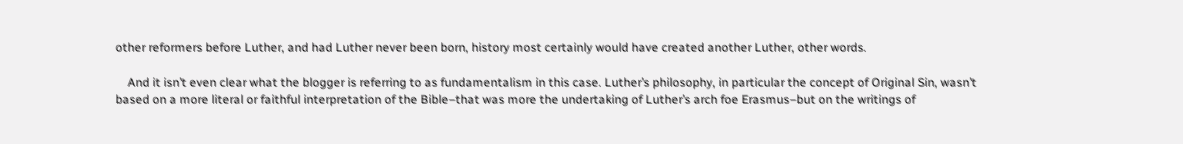other reformers before Luther, and had Luther never been born, history most certainly would have created another Luther, other words.

    And it isn’t even clear what the blogger is referring to as fundamentalism in this case. Luther’s philosophy, in particular the concept of Original Sin, wasn’t based on a more literal or faithful interpretation of the Bible–that was more the undertaking of Luther’s arch foe Erasmus–but on the writings of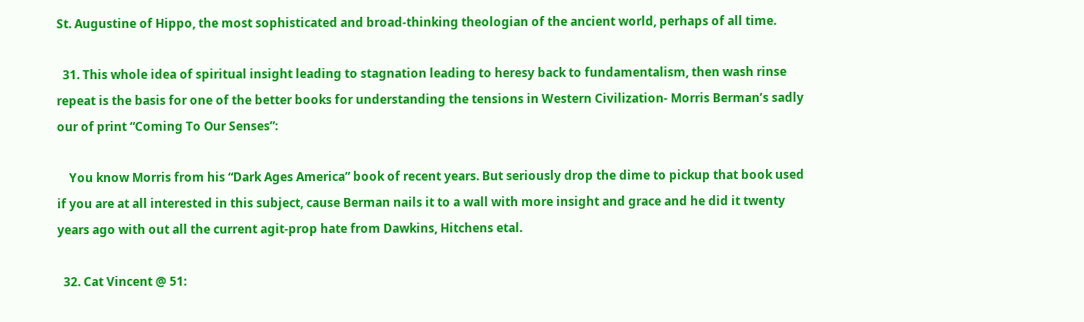St. Augustine of Hippo, the most sophisticated and broad-thinking theologian of the ancient world, perhaps of all time.

  31. This whole idea of spiritual insight leading to stagnation leading to heresy back to fundamentalism, then wash rinse repeat is the basis for one of the better books for understanding the tensions in Western Civilization- Morris Berman’s sadly our of print “Coming To Our Senses”:

    You know Morris from his “Dark Ages America” book of recent years. But seriously drop the dime to pickup that book used if you are at all interested in this subject, cause Berman nails it to a wall with more insight and grace and he did it twenty years ago with out all the current agit-prop hate from Dawkins, Hitchens etal.

  32. Cat Vincent @ 51: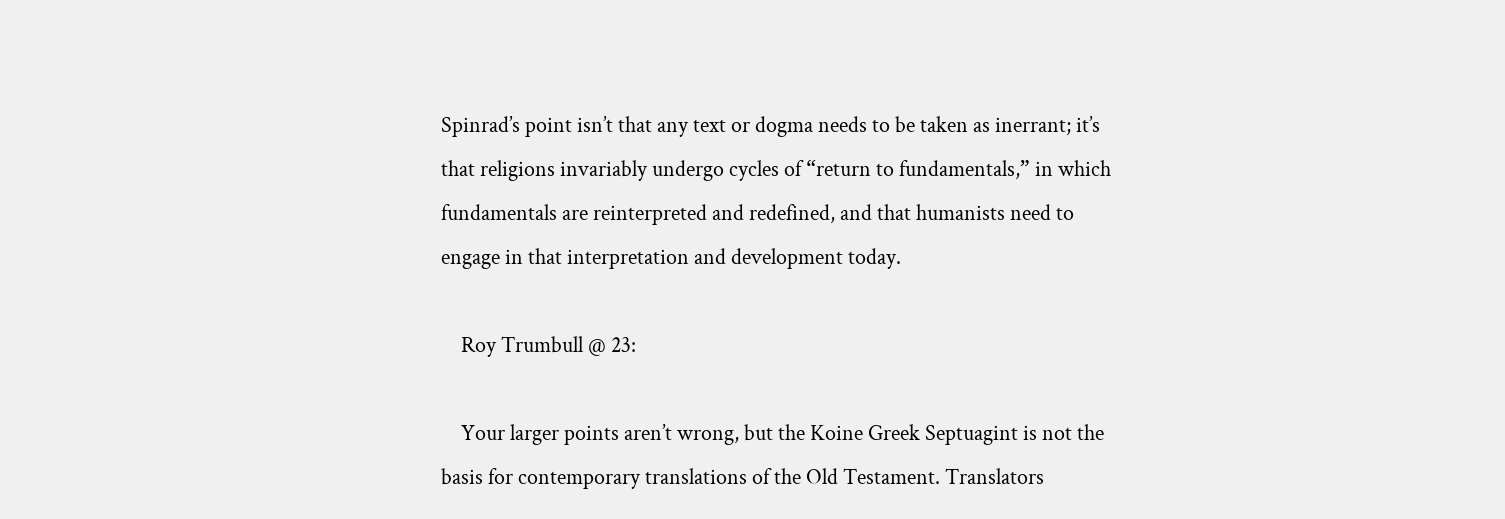Spinrad’s point isn’t that any text or dogma needs to be taken as inerrant; it’s that religions invariably undergo cycles of “return to fundamentals,” in which fundamentals are reinterpreted and redefined, and that humanists need to engage in that interpretation and development today.

    Roy Trumbull @ 23:

    Your larger points aren’t wrong, but the Koine Greek Septuagint is not the basis for contemporary translations of the Old Testament. Translators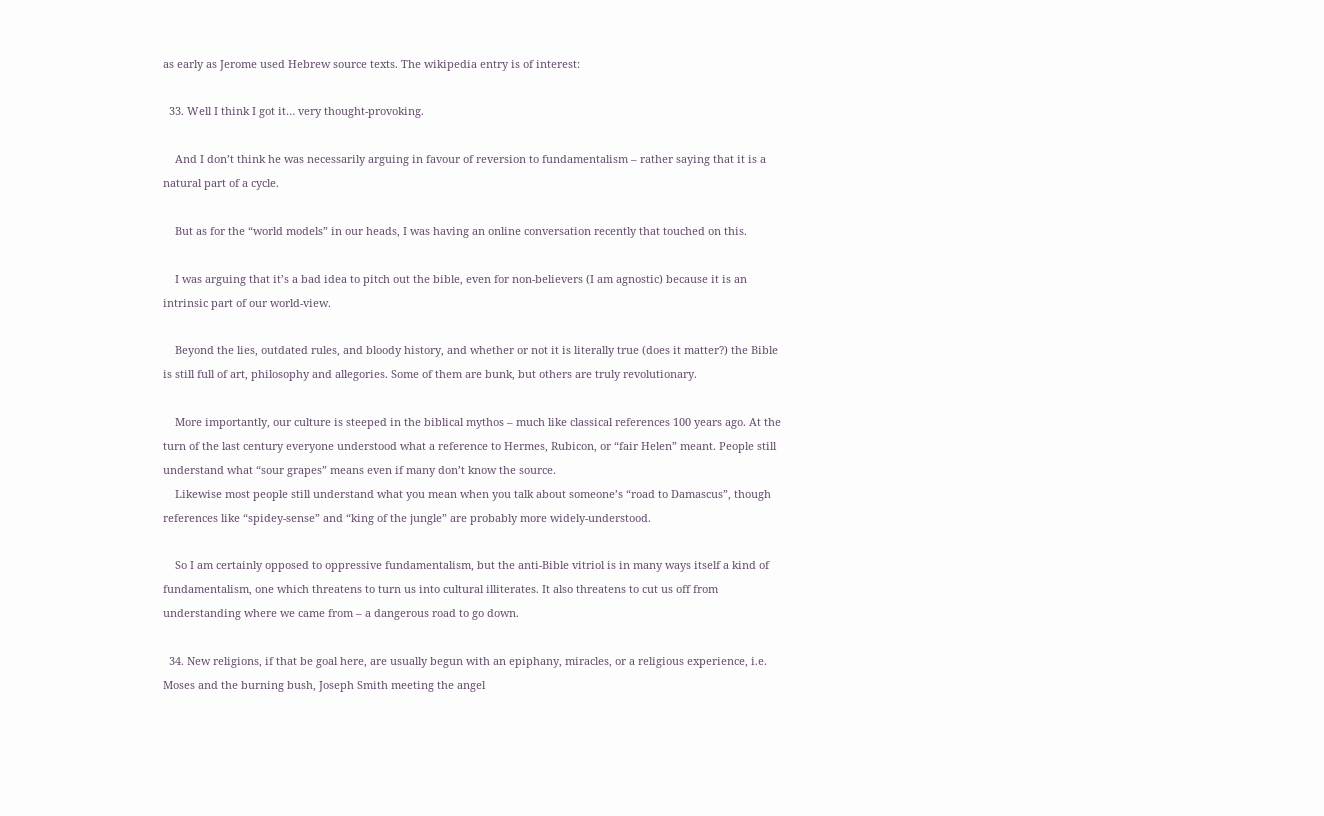as early as Jerome used Hebrew source texts. The wikipedia entry is of interest:

  33. Well I think I got it… very thought-provoking.

    And I don’t think he was necessarily arguing in favour of reversion to fundamentalism – rather saying that it is a natural part of a cycle.

    But as for the “world models” in our heads, I was having an online conversation recently that touched on this.

    I was arguing that it’s a bad idea to pitch out the bible, even for non-believers (I am agnostic) because it is an intrinsic part of our world-view.

    Beyond the lies, outdated rules, and bloody history, and whether or not it is literally true (does it matter?) the Bible is still full of art, philosophy and allegories. Some of them are bunk, but others are truly revolutionary.

    More importantly, our culture is steeped in the biblical mythos – much like classical references 100 years ago. At the turn of the last century everyone understood what a reference to Hermes, Rubicon, or “fair Helen” meant. People still understand what “sour grapes” means even if many don’t know the source.
    Likewise most people still understand what you mean when you talk about someone’s “road to Damascus”, though references like “spidey-sense” and “king of the jungle” are probably more widely-understood.

    So I am certainly opposed to oppressive fundamentalism, but the anti-Bible vitriol is in many ways itself a kind of fundamentalism, one which threatens to turn us into cultural illiterates. It also threatens to cut us off from understanding where we came from – a dangerous road to go down.

  34. New religions, if that be goal here, are usually begun with an epiphany, miracles, or a religious experience, i.e. Moses and the burning bush, Joseph Smith meeting the angel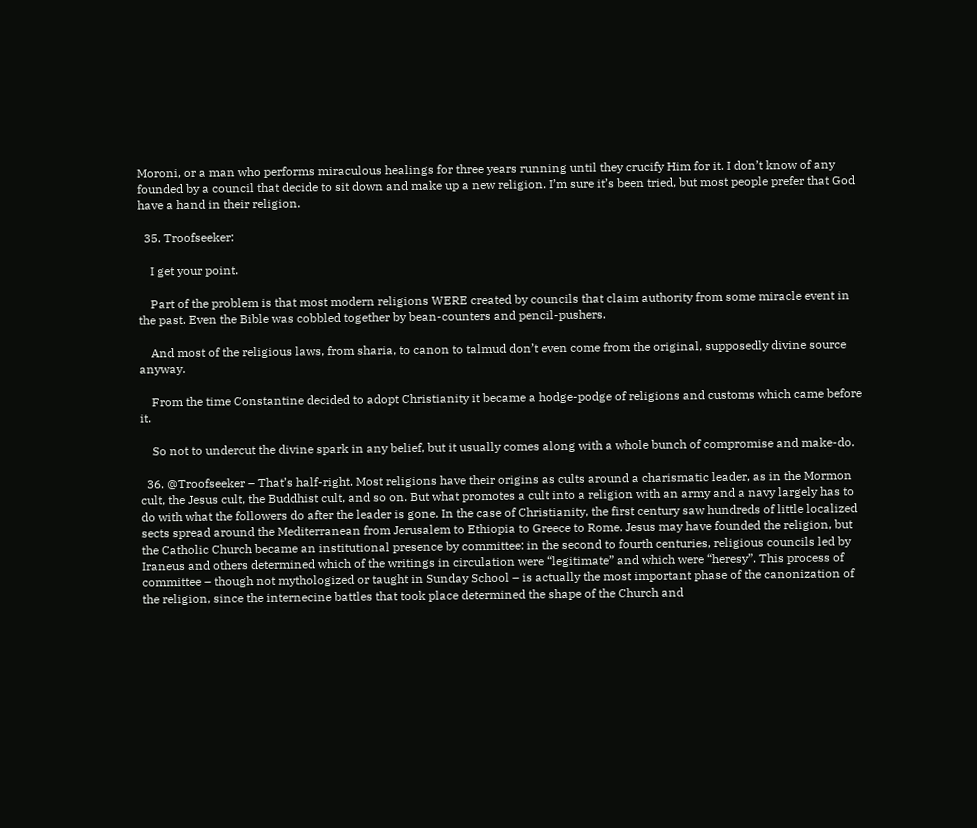Moroni, or a man who performs miraculous healings for three years running until they crucify Him for it. I don’t know of any founded by a council that decide to sit down and make up a new religion. I’m sure it’s been tried, but most people prefer that God have a hand in their religion.

  35. Troofseeker:

    I get your point.

    Part of the problem is that most modern religions WERE created by councils that claim authority from some miracle event in the past. Even the Bible was cobbled together by bean-counters and pencil-pushers.

    And most of the religious laws, from sharia, to canon to talmud don’t even come from the original, supposedly divine source anyway.

    From the time Constantine decided to adopt Christianity it became a hodge-podge of religions and customs which came before it.

    So not to undercut the divine spark in any belief, but it usually comes along with a whole bunch of compromise and make-do.

  36. @Troofseeker – That’s half-right. Most religions have their origins as cults around a charismatic leader, as in the Mormon cult, the Jesus cult, the Buddhist cult, and so on. But what promotes a cult into a religion with an army and a navy largely has to do with what the followers do after the leader is gone. In the case of Christianity, the first century saw hundreds of little localized sects spread around the Mediterranean from Jerusalem to Ethiopia to Greece to Rome. Jesus may have founded the religion, but the Catholic Church became an institutional presence by committee: in the second to fourth centuries, religious councils led by Iraneus and others determined which of the writings in circulation were “legitimate” and which were “heresy”. This process of committee – though not mythologized or taught in Sunday School – is actually the most important phase of the canonization of the religion, since the internecine battles that took place determined the shape of the Church and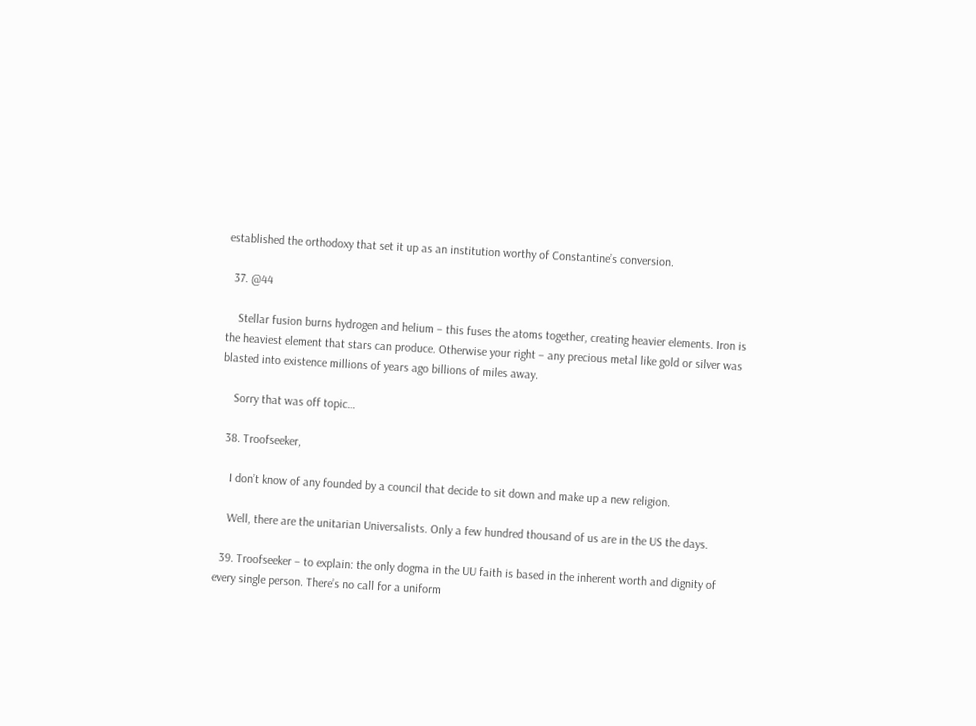established the orthodoxy that set it up as an institution worthy of Constantine’s conversion.

  37. @44

    Stellar fusion burns hydrogen and helium – this fuses the atoms together, creating heavier elements. Iron is the heaviest element that stars can produce. Otherwise your right – any precious metal like gold or silver was blasted into existence millions of years ago billions of miles away.

    Sorry that was off topic…

  38. Troofseeker,

    I don’t know of any founded by a council that decide to sit down and make up a new religion.

    Well, there are the unitarian Universalists. Only a few hundred thousand of us are in the US the days.

  39. Troofseeker – to explain: the only dogma in the UU faith is based in the inherent worth and dignity of every single person. There’s no call for a uniform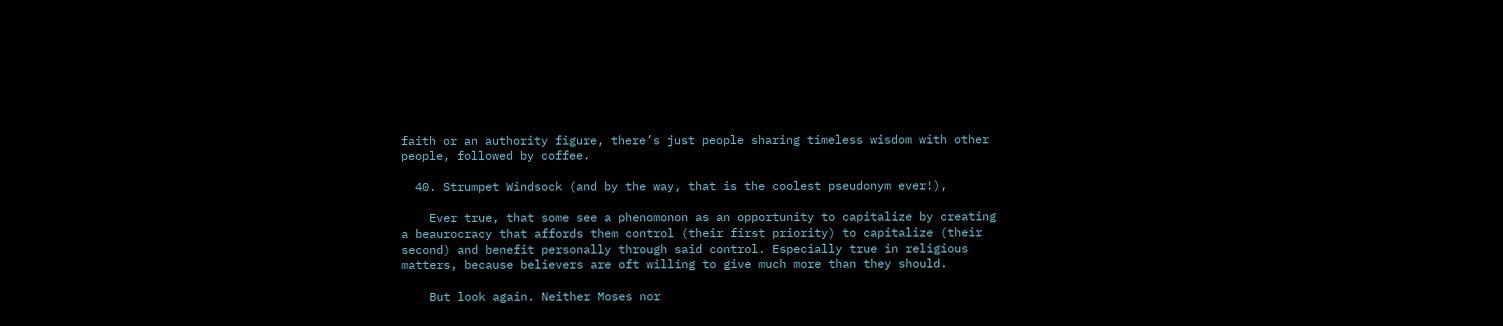faith or an authority figure, there’s just people sharing timeless wisdom with other people, followed by coffee.

  40. Strumpet Windsock (and by the way, that is the coolest pseudonym ever!),

    Ever true, that some see a phenomonon as an opportunity to capitalize by creating a beaurocracy that affords them control (their first priority) to capitalize (their second) and benefit personally through said control. Especially true in religious matters, because believers are oft willing to give much more than they should.

    But look again. Neither Moses nor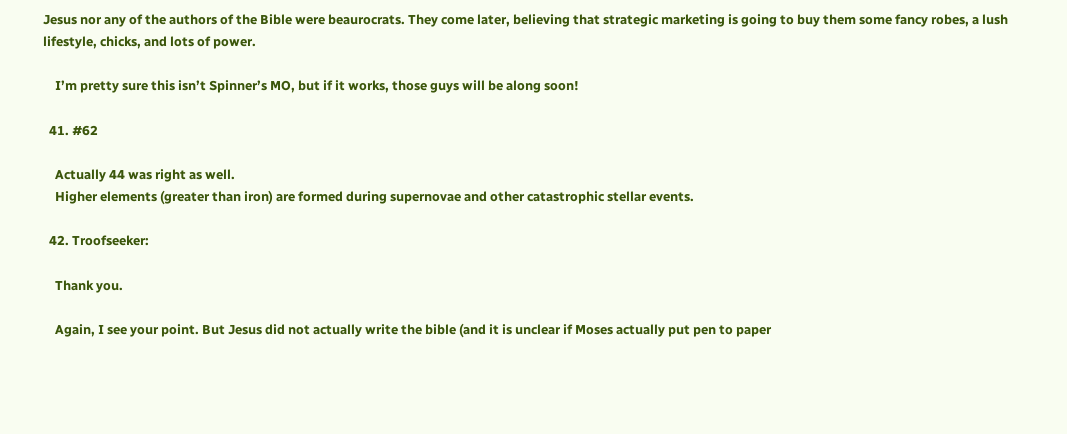Jesus nor any of the authors of the Bible were beaurocrats. They come later, believing that strategic marketing is going to buy them some fancy robes, a lush lifestyle, chicks, and lots of power.

    I’m pretty sure this isn’t Spinner’s MO, but if it works, those guys will be along soon!

  41. #62

    Actually 44 was right as well.
    Higher elements (greater than iron) are formed during supernovae and other catastrophic stellar events.

  42. Troofseeker:

    Thank you.

    Again, I see your point. But Jesus did not actually write the bible (and it is unclear if Moses actually put pen to paper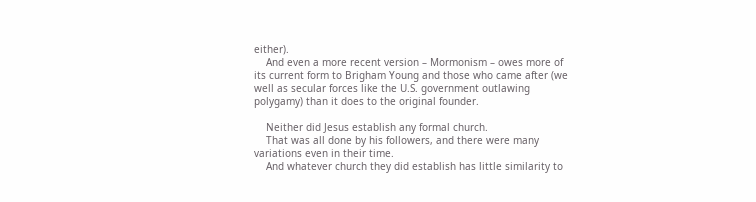either).
    And even a more recent version – Mormonism – owes more of its current form to Brigham Young and those who came after (we well as secular forces like the U.S. government outlawing polygamy) than it does to the original founder.

    Neither did Jesus establish any formal church.
    That was all done by his followers, and there were many variations even in their time.
    And whatever church they did establish has little similarity to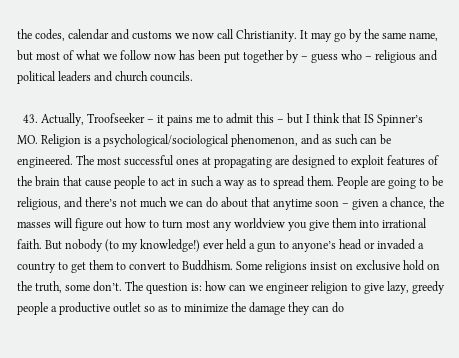the codes, calendar and customs we now call Christianity. It may go by the same name, but most of what we follow now has been put together by – guess who – religious and political leaders and church councils.

  43. Actually, Troofseeker – it pains me to admit this – but I think that IS Spinner’s MO. Religion is a psychological/sociological phenomenon, and as such can be engineered. The most successful ones at propagating are designed to exploit features of the brain that cause people to act in such a way as to spread them. People are going to be religious, and there’s not much we can do about that anytime soon – given a chance, the masses will figure out how to turn most any worldview you give them into irrational faith. But nobody (to my knowledge!) ever held a gun to anyone’s head or invaded a country to get them to convert to Buddhism. Some religions insist on exclusive hold on the truth, some don’t. The question is: how can we engineer religion to give lazy, greedy people a productive outlet so as to minimize the damage they can do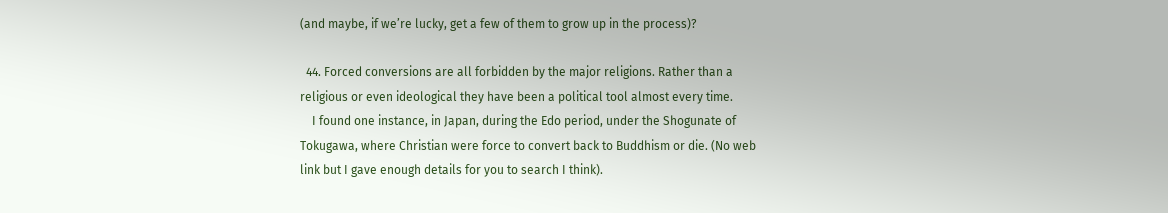(and maybe, if we’re lucky, get a few of them to grow up in the process)?

  44. Forced conversions are all forbidden by the major religions. Rather than a religious or even ideological they have been a political tool almost every time.
    I found one instance, in Japan, during the Edo period, under the Shogunate of Tokugawa, where Christian were force to convert back to Buddhism or die. (No web link but I gave enough details for you to search I think).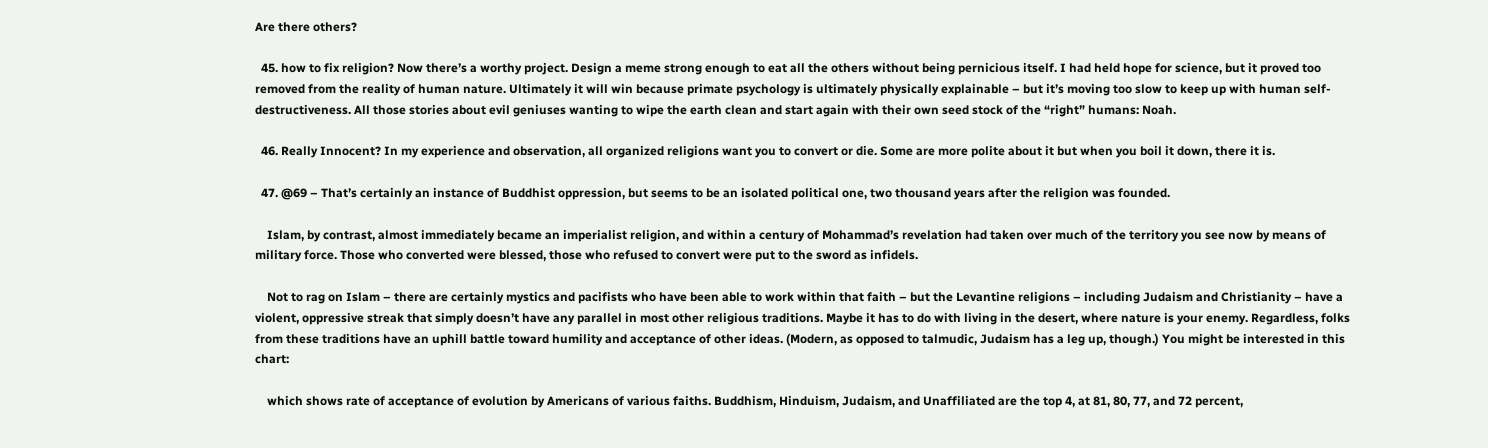Are there others?

  45. how to fix religion? Now there’s a worthy project. Design a meme strong enough to eat all the others without being pernicious itself. I had held hope for science, but it proved too removed from the reality of human nature. Ultimately it will win because primate psychology is ultimately physically explainable – but it’s moving too slow to keep up with human self-destructiveness. All those stories about evil geniuses wanting to wipe the earth clean and start again with their own seed stock of the “right” humans: Noah.

  46. Really Innocent? In my experience and observation, all organized religions want you to convert or die. Some are more polite about it but when you boil it down, there it is.

  47. @69 – That’s certainly an instance of Buddhist oppression, but seems to be an isolated political one, two thousand years after the religion was founded.

    Islam, by contrast, almost immediately became an imperialist religion, and within a century of Mohammad’s revelation had taken over much of the territory you see now by means of military force. Those who converted were blessed, those who refused to convert were put to the sword as infidels.

    Not to rag on Islam – there are certainly mystics and pacifists who have been able to work within that faith – but the Levantine religions – including Judaism and Christianity – have a violent, oppressive streak that simply doesn’t have any parallel in most other religious traditions. Maybe it has to do with living in the desert, where nature is your enemy. Regardless, folks from these traditions have an uphill battle toward humility and acceptance of other ideas. (Modern, as opposed to talmudic, Judaism has a leg up, though.) You might be interested in this chart:

    which shows rate of acceptance of evolution by Americans of various faiths. Buddhism, Hinduism, Judaism, and Unaffiliated are the top 4, at 81, 80, 77, and 72 percent,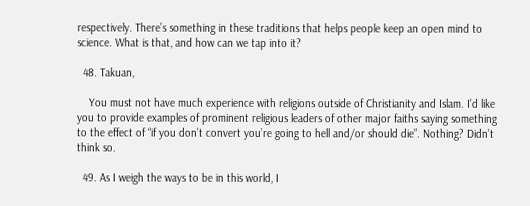respectively. There’s something in these traditions that helps people keep an open mind to science. What is that, and how can we tap into it?

  48. Takuan,

    You must not have much experience with religions outside of Christianity and Islam. I’d like you to provide examples of prominent religious leaders of other major faiths saying something to the effect of “if you don’t convert you’re going to hell and/or should die”. Nothing? Didn’t think so.

  49. As I weigh the ways to be in this world, I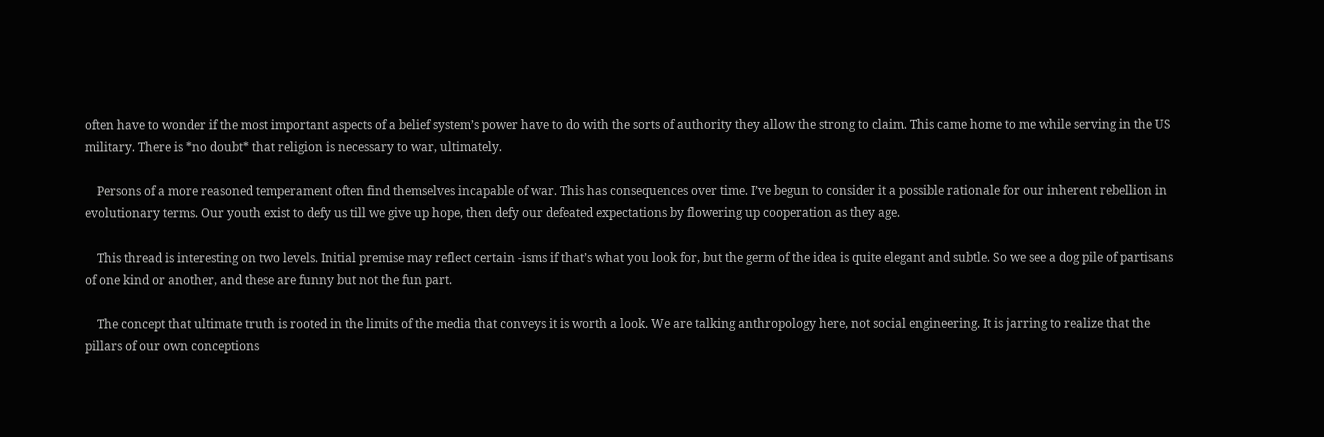often have to wonder if the most important aspects of a belief system’s power have to do with the sorts of authority they allow the strong to claim. This came home to me while serving in the US military. There is *no doubt* that religion is necessary to war, ultimately.

    Persons of a more reasoned temperament often find themselves incapable of war. This has consequences over time. I’ve begun to consider it a possible rationale for our inherent rebellion in evolutionary terms. Our youth exist to defy us till we give up hope, then defy our defeated expectations by flowering up cooperation as they age.

    This thread is interesting on two levels. Initial premise may reflect certain -isms if that’s what you look for, but the germ of the idea is quite elegant and subtle. So we see a dog pile of partisans of one kind or another, and these are funny but not the fun part.

    The concept that ultimate truth is rooted in the limits of the media that conveys it is worth a look. We are talking anthropology here, not social engineering. It is jarring to realize that the pillars of our own conceptions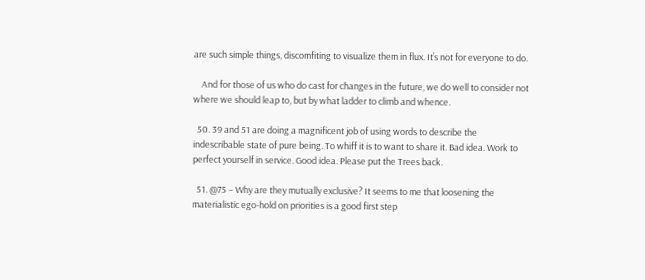are such simple things, discomfiting to visualize them in flux. It’s not for everyone to do.

    And for those of us who do cast for changes in the future, we do well to consider not where we should leap to, but by what ladder to climb and whence.

  50. 39 and 51 are doing a magnificent job of using words to describe the indescribable state of pure being. To whiff it is to want to share it. Bad idea. Work to perfect yourself in service. Good idea. Please put the Trees back.

  51. @75 – Why are they mutually exclusive? It seems to me that loosening the materialistic ego-hold on priorities is a good first step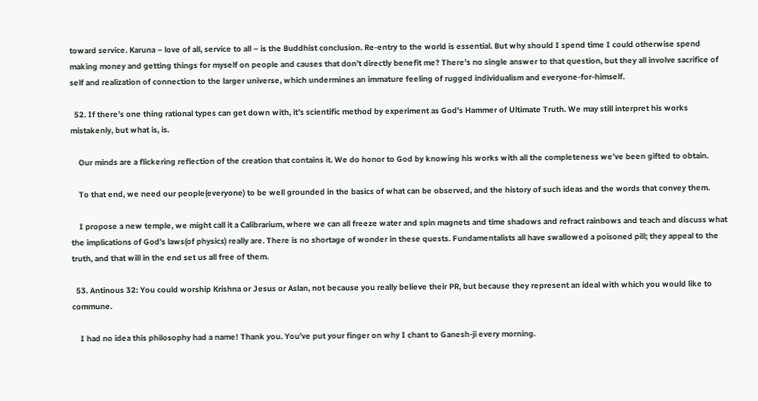toward service. Karuna – love of all, service to all – is the Buddhist conclusion. Re-entry to the world is essential. But why should I spend time I could otherwise spend making money and getting things for myself on people and causes that don’t directly benefit me? There’s no single answer to that question, but they all involve sacrifice of self and realization of connection to the larger universe, which undermines an immature feeling of rugged individualism and everyone-for-himself.

  52. If there’s one thing rational types can get down with, it’s scientific method by experiment as God’s Hammer of Ultimate Truth. We may still interpret his works mistakenly, but what is, is.

    Our minds are a flickering reflection of the creation that contains it. We do honor to God by knowing his works with all the completeness we’ve been gifted to obtain.

    To that end, we need our people(everyone) to be well grounded in the basics of what can be observed, and the history of such ideas and the words that convey them.

    I propose a new temple, we might call it a Calibrarium, where we can all freeze water and spin magnets and time shadows and refract rainbows and teach and discuss what the implications of God’s laws(of physics) really are. There is no shortage of wonder in these quests. Fundamentalists all have swallowed a poisoned pill; they appeal to the truth, and that will in the end set us all free of them.

  53. Antinous 32: You could worship Krishna or Jesus or Aslan, not because you really believe their PR, but because they represent an ideal with which you would like to commune.

    I had no idea this philosophy had a name! Thank you. You’ve put your finger on why I chant to Ganesh-ji every morning.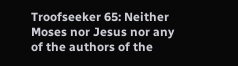Troofseeker 65: Neither Moses nor Jesus nor any of the authors of the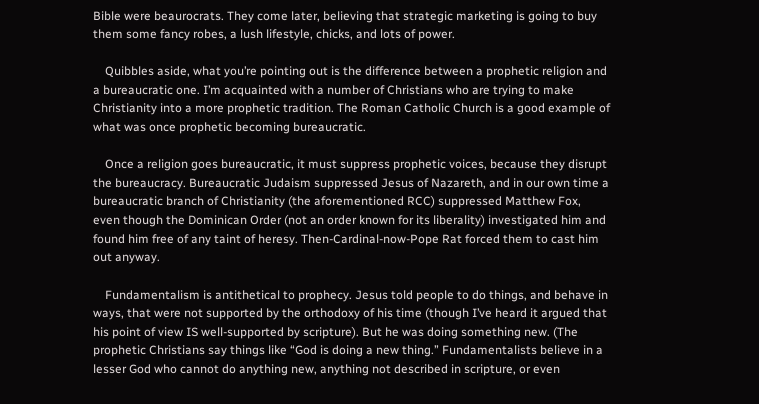Bible were beaurocrats. They come later, believing that strategic marketing is going to buy them some fancy robes, a lush lifestyle, chicks, and lots of power.

    Quibbles aside, what you’re pointing out is the difference between a prophetic religion and a bureaucratic one. I’m acquainted with a number of Christians who are trying to make Christianity into a more prophetic tradition. The Roman Catholic Church is a good example of what was once prophetic becoming bureaucratic.

    Once a religion goes bureaucratic, it must suppress prophetic voices, because they disrupt the bureaucracy. Bureaucratic Judaism suppressed Jesus of Nazareth, and in our own time a bureaucratic branch of Christianity (the aforementioned RCC) suppressed Matthew Fox, even though the Dominican Order (not an order known for its liberality) investigated him and found him free of any taint of heresy. Then-Cardinal-now-Pope Rat forced them to cast him out anyway.

    Fundamentalism is antithetical to prophecy. Jesus told people to do things, and behave in ways, that were not supported by the orthodoxy of his time (though I’ve heard it argued that his point of view IS well-supported by scripture). But he was doing something new. (The prophetic Christians say things like “God is doing a new thing.” Fundamentalists believe in a lesser God who cannot do anything new, anything not described in scripture, or even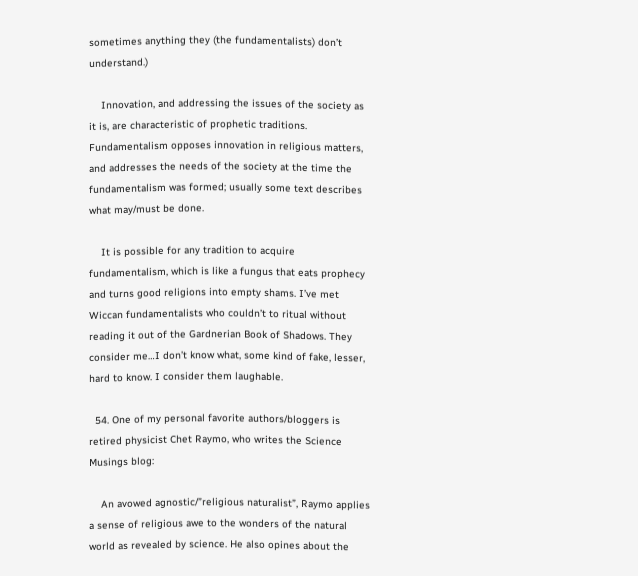sometimes anything they (the fundamentalists) don’t understand.)

    Innovation, and addressing the issues of the society as it is, are characteristic of prophetic traditions. Fundamentalism opposes innovation in religious matters, and addresses the needs of the society at the time the fundamentalism was formed; usually some text describes what may/must be done.

    It is possible for any tradition to acquire fundamentalism, which is like a fungus that eats prophecy and turns good religions into empty shams. I’ve met Wiccan fundamentalists who couldn’t to ritual without reading it out of the Gardnerian Book of Shadows. They consider me…I don’t know what, some kind of fake, lesser, hard to know. I consider them laughable.

  54. One of my personal favorite authors/bloggers is retired physicist Chet Raymo, who writes the Science Musings blog:

    An avowed agnostic/”religious naturalist”, Raymo applies a sense of religious awe to the wonders of the natural world as revealed by science. He also opines about the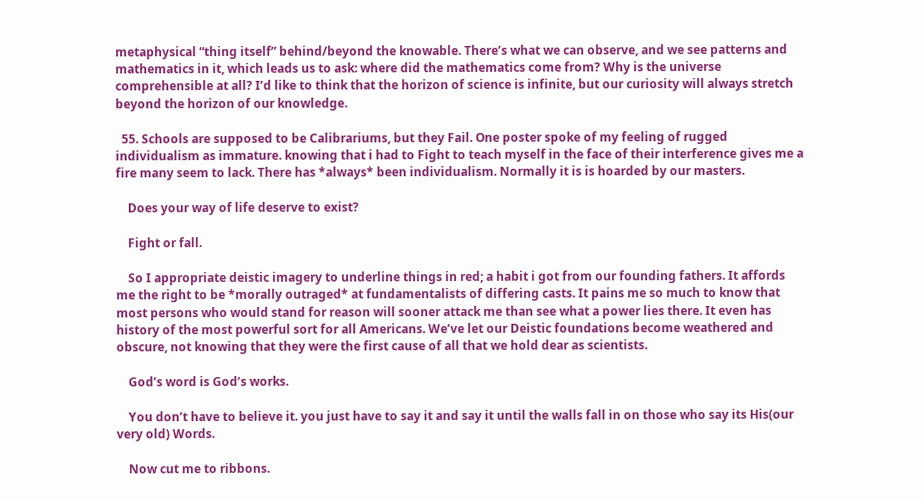metaphysical “thing itself” behind/beyond the knowable. There’s what we can observe, and we see patterns and mathematics in it, which leads us to ask: where did the mathematics come from? Why is the universe comprehensible at all? I’d like to think that the horizon of science is infinite, but our curiosity will always stretch beyond the horizon of our knowledge.

  55. Schools are supposed to be Calibrariums, but they Fail. One poster spoke of my feeling of rugged individualism as immature. knowing that i had to Fight to teach myself in the face of their interference gives me a fire many seem to lack. There has *always* been individualism. Normally it is is hoarded by our masters.

    Does your way of life deserve to exist?

    Fight or fall.

    So I appropriate deistic imagery to underline things in red; a habit i got from our founding fathers. It affords me the right to be *morally outraged* at fundamentalists of differing casts. It pains me so much to know that most persons who would stand for reason will sooner attack me than see what a power lies there. It even has history of the most powerful sort for all Americans. We’ve let our Deistic foundations become weathered and obscure, not knowing that they were the first cause of all that we hold dear as scientists.

    God’s word is God’s works.

    You don’t have to believe it. you just have to say it and say it until the walls fall in on those who say its His(our very old) Words.

    Now cut me to ribbons.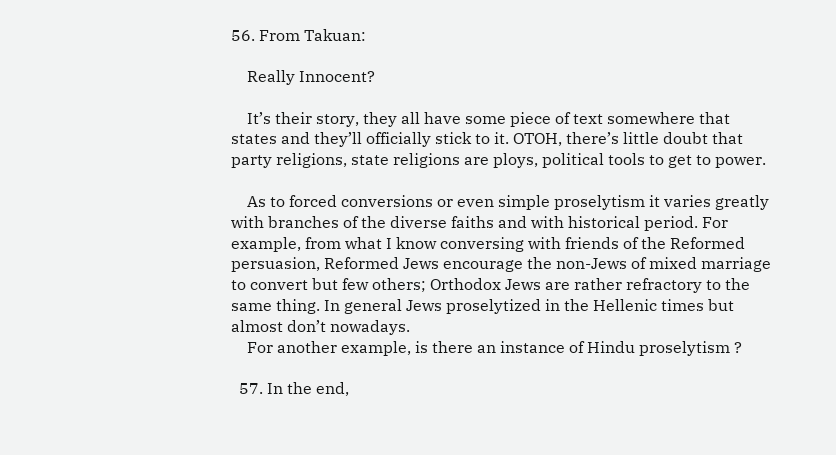56. From Takuan:

    Really Innocent?

    It’s their story, they all have some piece of text somewhere that states and they’ll officially stick to it. OTOH, there’s little doubt that party religions, state religions are ploys, political tools to get to power.

    As to forced conversions or even simple proselytism it varies greatly with branches of the diverse faiths and with historical period. For example, from what I know conversing with friends of the Reformed persuasion, Reformed Jews encourage the non-Jews of mixed marriage to convert but few others; Orthodox Jews are rather refractory to the same thing. In general Jews proselytized in the Hellenic times but almost don’t nowadays.
    For another example, is there an instance of Hindu proselytism ?

  57. In the end,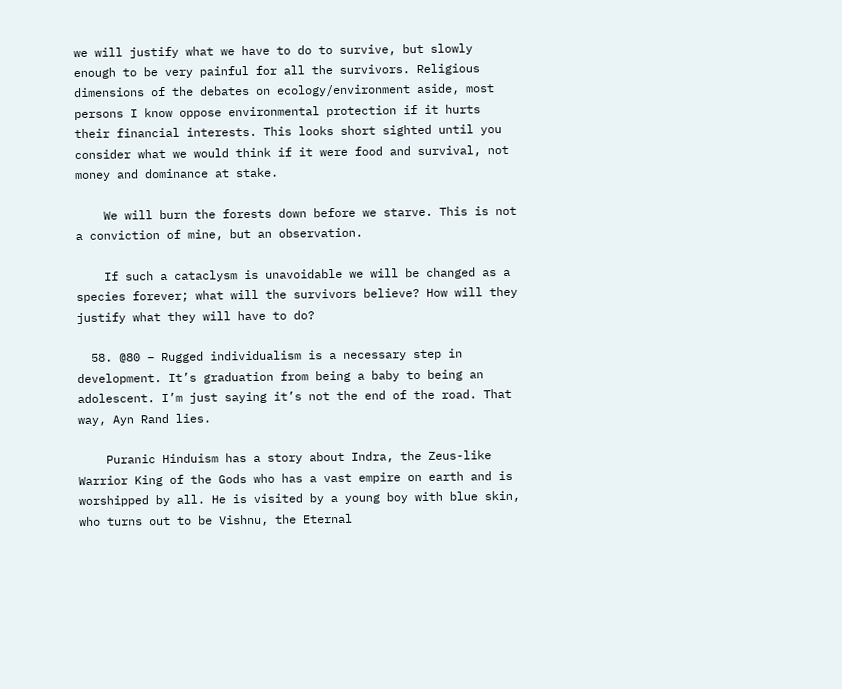we will justify what we have to do to survive, but slowly enough to be very painful for all the survivors. Religious dimensions of the debates on ecology/environment aside, most persons I know oppose environmental protection if it hurts their financial interests. This looks short sighted until you consider what we would think if it were food and survival, not money and dominance at stake.

    We will burn the forests down before we starve. This is not a conviction of mine, but an observation.

    If such a cataclysm is unavoidable we will be changed as a species forever; what will the survivors believe? How will they justify what they will have to do?

  58. @80 – Rugged individualism is a necessary step in development. It’s graduation from being a baby to being an adolescent. I’m just saying it’s not the end of the road. That way, Ayn Rand lies.

    Puranic Hinduism has a story about Indra, the Zeus-like Warrior King of the Gods who has a vast empire on earth and is worshipped by all. He is visited by a young boy with blue skin, who turns out to be Vishnu, the Eternal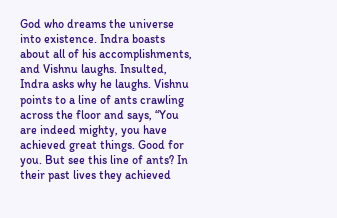God who dreams the universe into existence. Indra boasts about all of his accomplishments, and Vishnu laughs. Insulted, Indra asks why he laughs. Vishnu points to a line of ants crawling across the floor and says, “You are indeed mighty, you have achieved great things. Good for you. But see this line of ants? In their past lives they achieved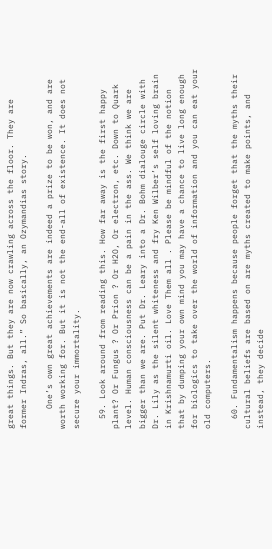great things. But they are now crawling across the floor. They are former Indras, all.” So basically, an Ozymandias story.

    One’s own great achievements are indeed a prize to be won, and are worth working for. But it is not the end-all of existence. It does not secure your immortality.

  59. Look around from reading this. How far away is the first happy plant? Or Fungus ? Or Prion ? Or H2O, Or electron, etc. Down to Quark level. Human consciousness can be a pain in the ass. We think we are bigger than we are. Put Dr. Leary into a Dr. Bohm dialouge circle with Dr. Lily as the silent whiteness and fry Ken Wilber’s self loving brain in Krishnamurti oil. Love Them all . Please be mindful of the notion that by dumping your own mind you may have a chance to live long enough for biologics to take over the world of information and you can eat your old computers.

  60. Fundamentalism happens because people forget that the myths their cultural beliefs are based on are myths created to make points, and instead, they decide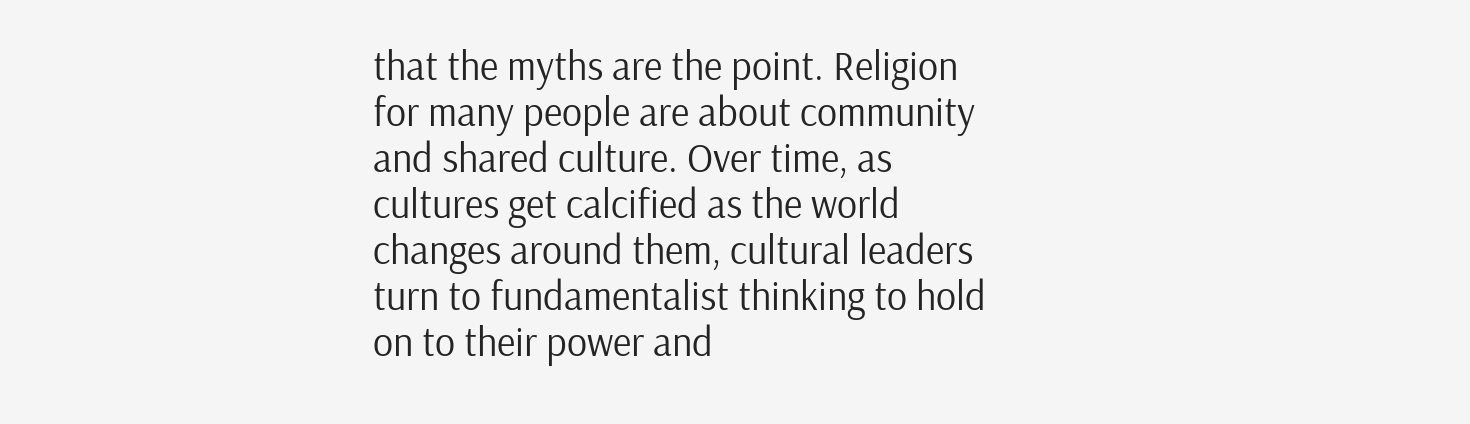that the myths are the point. Religion for many people are about community and shared culture. Over time, as cultures get calcified as the world changes around them, cultural leaders turn to fundamentalist thinking to hold on to their power and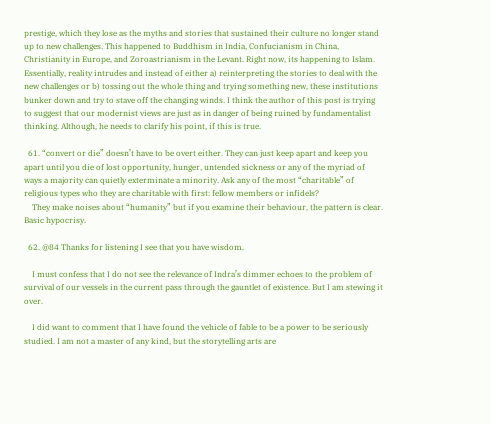prestige, which they lose as the myths and stories that sustained their culture no longer stand up to new challenges. This happened to Buddhism in India, Confucianism in China, Christianity in Europe, and Zoroastrianism in the Levant. Right now, its happening to Islam. Essentially, reality intrudes and instead of either a) reinterpreting the stories to deal with the new challenges or b) tossing out the whole thing and trying something new, these institutions bunker down and try to stave off the changing winds. I think the author of this post is trying to suggest that our modernist views are just as in danger of being ruined by fundamentalist thinking. Although, he needs to clarify his point, if this is true.

  61. “convert or die” doesn’t have to be overt either. They can just keep apart and keep you apart until you die of lost opportunity, hunger, untended sickness or any of the myriad of ways a majority can quietly exterminate a minority. Ask any of the most “charitable” of religious types who they are charitable with first: fellow members or infidels?
    They make noises about “humanity” but if you examine their behaviour, the pattern is clear. Basic hypocrisy.

  62. @84 Thanks for listening I see that you have wisdom.

    I must confess that I do not see the relevance of Indra’s dimmer echoes to the problem of survival of our vessels in the current pass through the gauntlet of existence. But I am stewing it over.

    I did want to comment that I have found the vehicle of fable to be a power to be seriously studied. I am not a master of any kind, but the storytelling arts are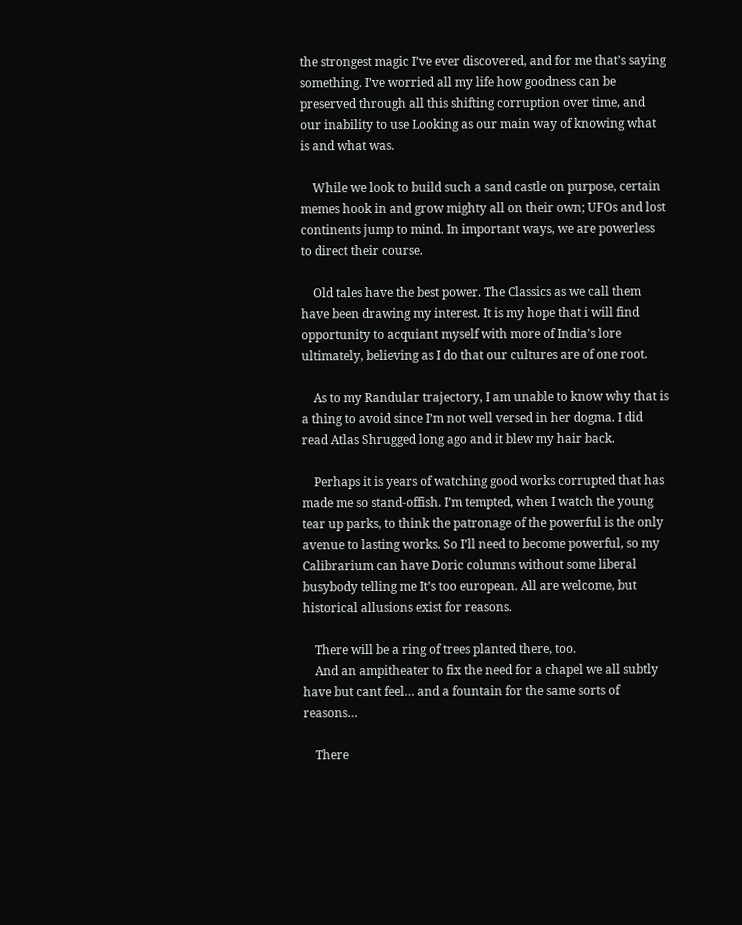the strongest magic I’ve ever discovered, and for me that’s saying something. I’ve worried all my life how goodness can be preserved through all this shifting corruption over time, and our inability to use Looking as our main way of knowing what is and what was.

    While we look to build such a sand castle on purpose, certain memes hook in and grow mighty all on their own; UFOs and lost continents jump to mind. In important ways, we are powerless to direct their course.

    Old tales have the best power. The Classics as we call them have been drawing my interest. It is my hope that i will find opportunity to acquiant myself with more of India’s lore ultimately, believing as I do that our cultures are of one root.

    As to my Randular trajectory, I am unable to know why that is a thing to avoid since I’m not well versed in her dogma. I did read Atlas Shrugged long ago and it blew my hair back.

    Perhaps it is years of watching good works corrupted that has made me so stand-offish. I’m tempted, when I watch the young tear up parks, to think the patronage of the powerful is the only avenue to lasting works. So I’ll need to become powerful, so my Calibrarium can have Doric columns without some liberal busybody telling me It’s too european. All are welcome, but historical allusions exist for reasons.

    There will be a ring of trees planted there, too.
    And an ampitheater to fix the need for a chapel we all subtly have but cant feel… and a fountain for the same sorts of reasons…

    There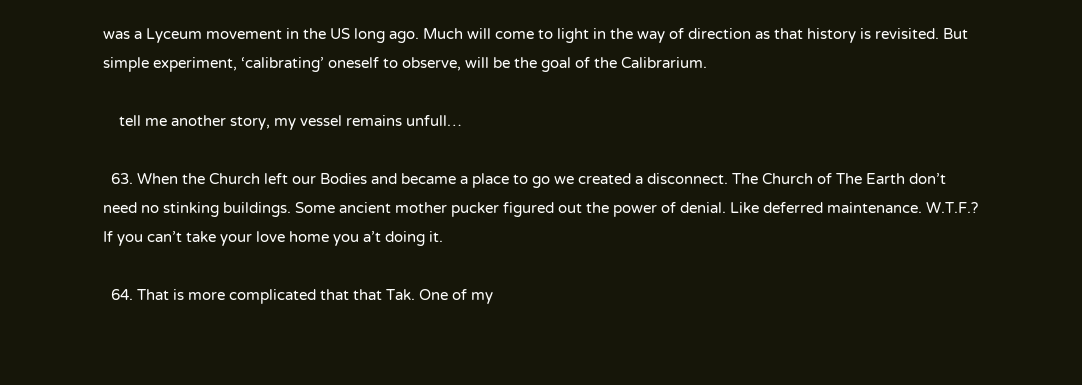was a Lyceum movement in the US long ago. Much will come to light in the way of direction as that history is revisited. But simple experiment, ‘calibrating’ oneself to observe, will be the goal of the Calibrarium.

    tell me another story, my vessel remains unfull…

  63. When the Church left our Bodies and became a place to go we created a disconnect. The Church of The Earth don’t need no stinking buildings. Some ancient mother pucker figured out the power of denial. Like deferred maintenance. W.T.F.? If you can’t take your love home you a’t doing it.

  64. That is more complicated that that Tak. One of my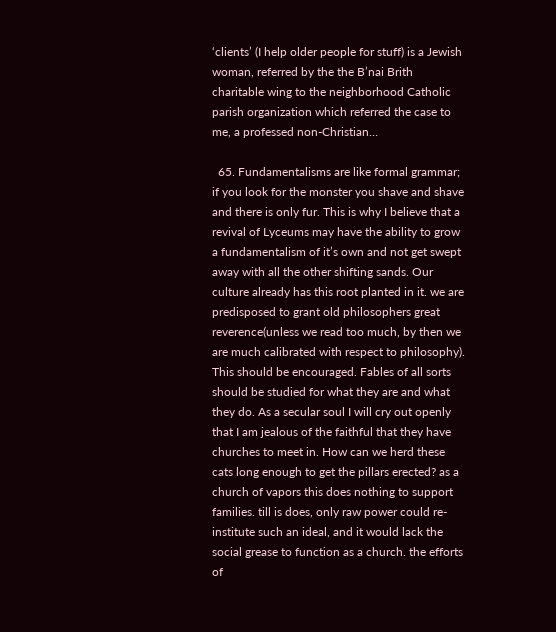‘clients’ (I help older people for stuff) is a Jewish woman, referred by the the B’nai Brith charitable wing to the neighborhood Catholic parish organization which referred the case to me, a professed non-Christian…

  65. Fundamentalisms are like formal grammar; if you look for the monster you shave and shave and there is only fur. This is why I believe that a revival of Lyceums may have the ability to grow a fundamentalism of it’s own and not get swept away with all the other shifting sands. Our culture already has this root planted in it. we are predisposed to grant old philosophers great reverence(unless we read too much, by then we are much calibrated with respect to philosophy). This should be encouraged. Fables of all sorts should be studied for what they are and what they do. As a secular soul I will cry out openly that I am jealous of the faithful that they have churches to meet in. How can we herd these cats long enough to get the pillars erected? as a church of vapors this does nothing to support families. till is does, only raw power could re-institute such an ideal, and it would lack the social grease to function as a church. the efforts of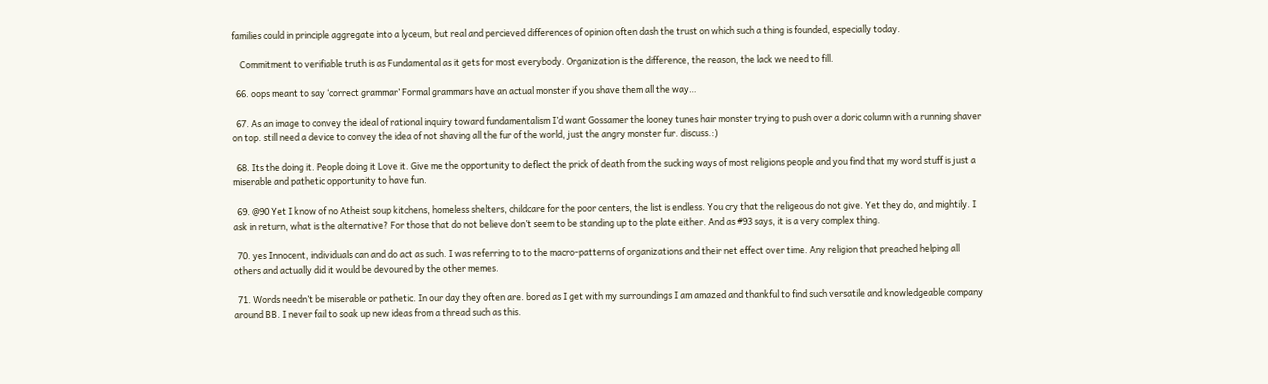families could in principle aggregate into a lyceum, but real and percieved differences of opinion often dash the trust on which such a thing is founded, especially today.

    Commitment to verifiable truth is as Fundamental as it gets for most everybody. Organization is the difference, the reason, the lack we need to fill.

  66. oops meant to say ‘correct grammar’ Formal grammars have an actual monster if you shave them all the way…

  67. As an image to convey the ideal of rational inquiry toward fundamentalism I’d want Gossamer the looney tunes hair monster trying to push over a doric column with a running shaver on top. still need a device to convey the idea of not shaving all the fur of the world, just the angry monster fur. discuss.:)

  68. Its the doing it. People doing it Love it. Give me the opportunity to deflect the prick of death from the sucking ways of most religions people and you find that my word stuff is just a miserable and pathetic opportunity to have fun.

  69. @90 Yet I know of no Atheist soup kitchens, homeless shelters, childcare for the poor centers, the list is endless. You cry that the religeous do not give. Yet they do, and mightily. I ask in return, what is the alternative? For those that do not believe don’t seem to be standing up to the plate either. And as #93 says, it is a very complex thing.

  70. yes Innocent, individuals can and do act as such. I was referring to to the macro-patterns of organizations and their net effect over time. Any religion that preached helping all others and actually did it would be devoured by the other memes.

  71. Words needn’t be miserable or pathetic. In our day they often are. bored as I get with my surroundings I am amazed and thankful to find such versatile and knowledgeable company around BB. I never fail to soak up new ideas from a thread such as this.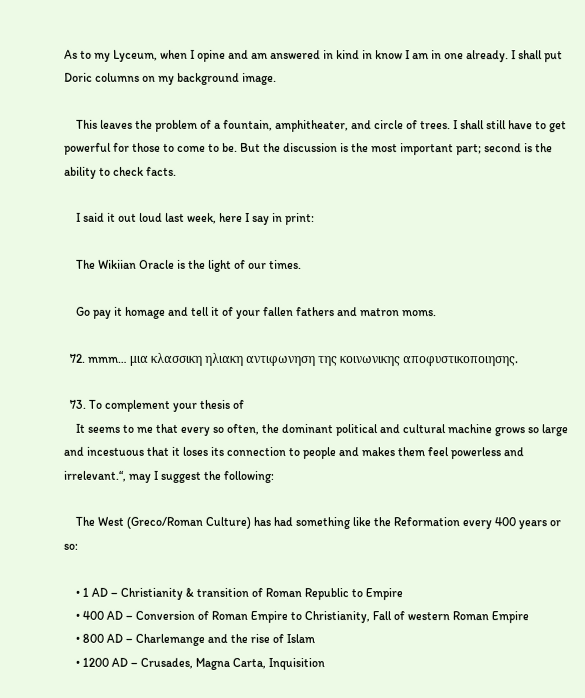As to my Lyceum, when I opine and am answered in kind in know I am in one already. I shall put Doric columns on my background image.

    This leaves the problem of a fountain, amphitheater, and circle of trees. I shall still have to get powerful for those to come to be. But the discussion is the most important part; second is the ability to check facts.

    I said it out loud last week, here I say in print:

    The Wikiian Oracle is the light of our times.

    Go pay it homage and tell it of your fallen fathers and matron moms.

  72. mmm… μια κλασσικη ηλιακη αντιφωνηση της κοινωνικης αποφυστικοποιησης.

  73. To complement your thesis of
    It seems to me that every so often, the dominant political and cultural machine grows so large and incestuous that it loses its connection to people and makes them feel powerless and irrelevant.“, may I suggest the following:

    The West (Greco/Roman Culture) has had something like the Reformation every 400 years or so:

    • 1 AD – Christianity & transition of Roman Republic to Empire
    • 400 AD – Conversion of Roman Empire to Christianity, Fall of western Roman Empire
    • 800 AD – Charlemange and the rise of Islam
    • 1200 AD – Crusades, Magna Carta, Inquisition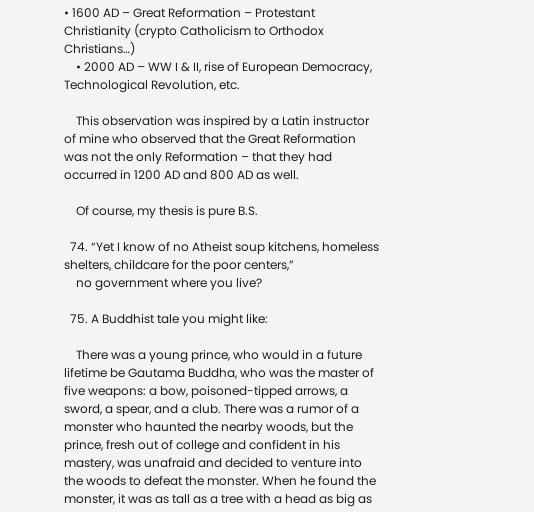• 1600 AD – Great Reformation – Protestant Christianity (crypto Catholicism to Orthodox Christians…)
    • 2000 AD – WW I & II, rise of European Democracy, Technological Revolution, etc.

    This observation was inspired by a Latin instructor of mine who observed that the Great Reformation was not the only Reformation – that they had occurred in 1200 AD and 800 AD as well.

    Of course, my thesis is pure B.S.

  74. “Yet I know of no Atheist soup kitchens, homeless shelters, childcare for the poor centers,”
    no government where you live?

  75. A Buddhist tale you might like:

    There was a young prince, who would in a future lifetime be Gautama Buddha, who was the master of five weapons: a bow, poisoned-tipped arrows, a sword, a spear, and a club. There was a rumor of a monster who haunted the nearby woods, but the prince, fresh out of college and confident in his mastery, was unafraid and decided to venture into the woods to defeat the monster. When he found the monster, it was as tall as a tree with a head as big as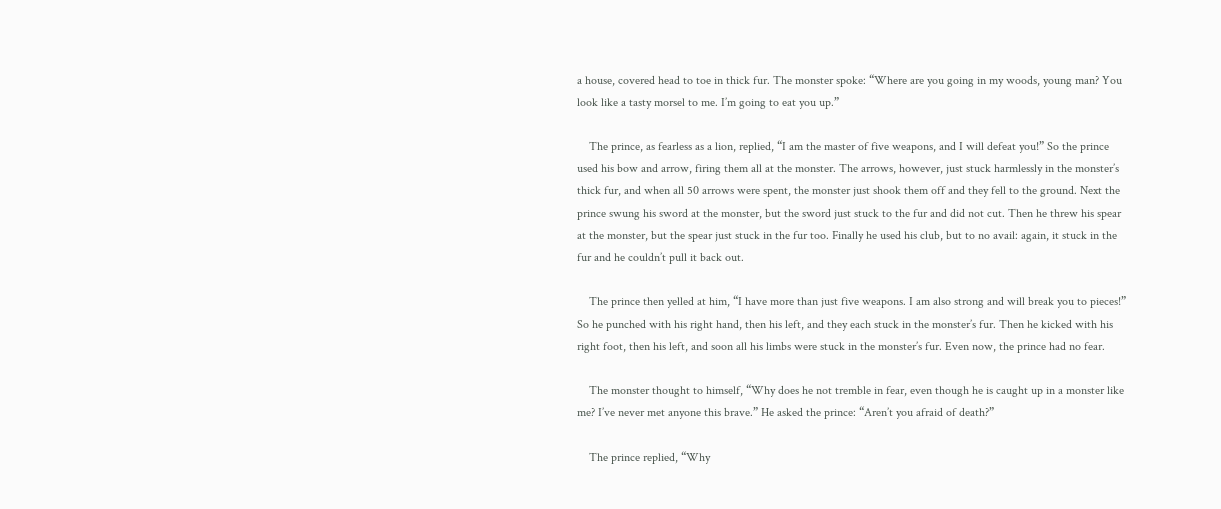a house, covered head to toe in thick fur. The monster spoke: “Where are you going in my woods, young man? You look like a tasty morsel to me. I’m going to eat you up.”

    The prince, as fearless as a lion, replied, “I am the master of five weapons, and I will defeat you!” So the prince used his bow and arrow, firing them all at the monster. The arrows, however, just stuck harmlessly in the monster’s thick fur, and when all 50 arrows were spent, the monster just shook them off and they fell to the ground. Next the prince swung his sword at the monster, but the sword just stuck to the fur and did not cut. Then he threw his spear at the monster, but the spear just stuck in the fur too. Finally he used his club, but to no avail: again, it stuck in the fur and he couldn’t pull it back out.

    The prince then yelled at him, “I have more than just five weapons. I am also strong and will break you to pieces!” So he punched with his right hand, then his left, and they each stuck in the monster’s fur. Then he kicked with his right foot, then his left, and soon all his limbs were stuck in the monster’s fur. Even now, the prince had no fear.

    The monster thought to himself, “Why does he not tremble in fear, even though he is caught up in a monster like me? I’ve never met anyone this brave.” He asked the prince: “Aren’t you afraid of death?”

    The prince replied, “Why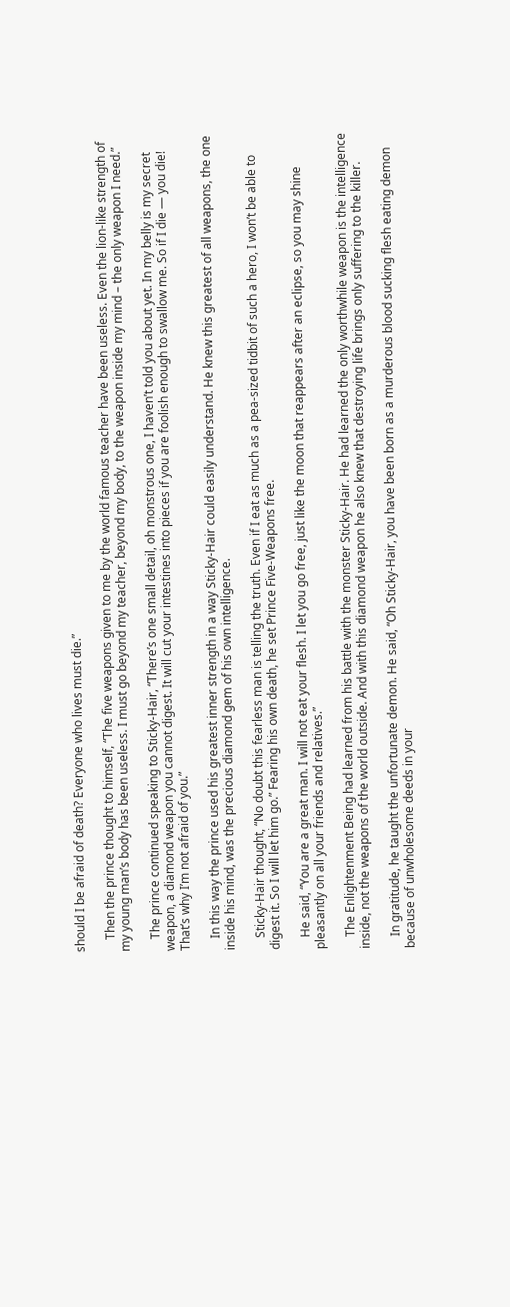should I be afraid of death? Everyone who lives must die.”

    Then the prince thought to himself, “The five weapons given to me by the world famous teacher have been useless. Even the lion-like strength of my young man’s body has been useless. I must go beyond my teacher, beyond my body, to the weapon inside my mind – the only weapon I need.”

    The prince continued speaking to Sticky-Hair, “There’s one small detail, oh monstrous one, I haven’t told you about yet. In my belly is my secret weapon, a diamond weapon you cannot digest. It will cut your intestines into pieces if you are foolish enough to swallow me. So if I die — you die! That’s why I’m not afraid of you.”

    In this way the prince used his greatest inner strength in a way Sticky-Hair could easily understand. He knew this greatest of all weapons, the one inside his mind, was the precious diamond gem of his own intelligence.

    Sticky-Hair thought, “No doubt this fearless man is telling the truth. Even if I eat as much as a pea-sized tidbit of such a hero, I won’t be able to digest it. So I will let him go.” Fearing his own death, he set Prince Five-Weapons free.

    He said, “You are a great man. I will not eat your flesh. I let you go free, just like the moon that reappears after an eclipse, so you may shine pleasantly on all your friends and relatives.”

    The Enlightenment Being had learned from his battle with the monster Sticky-Hair. He had learned the only worthwhile weapon is the intelligence inside, not the weapons of the world outside. And with this diamond weapon he also knew that destroying life brings only suffering to the killer.

    In gratitude, he taught the unfortunate demon. He said, “Oh Sticky-Hair, you have been born as a murderous blood sucking flesh eating demon because of unwholesome deeds in your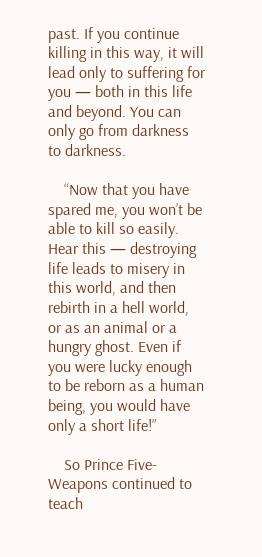past. If you continue killing in this way, it will lead only to suffering for you — both in this life and beyond. You can only go from darkness to darkness.

    “Now that you have spared me, you won’t be able to kill so easily. Hear this — destroying life leads to misery in this world, and then rebirth in a hell world, or as an animal or a hungry ghost. Even if you were lucky enough to be reborn as a human being, you would have only a short life!”

    So Prince Five-Weapons continued to teach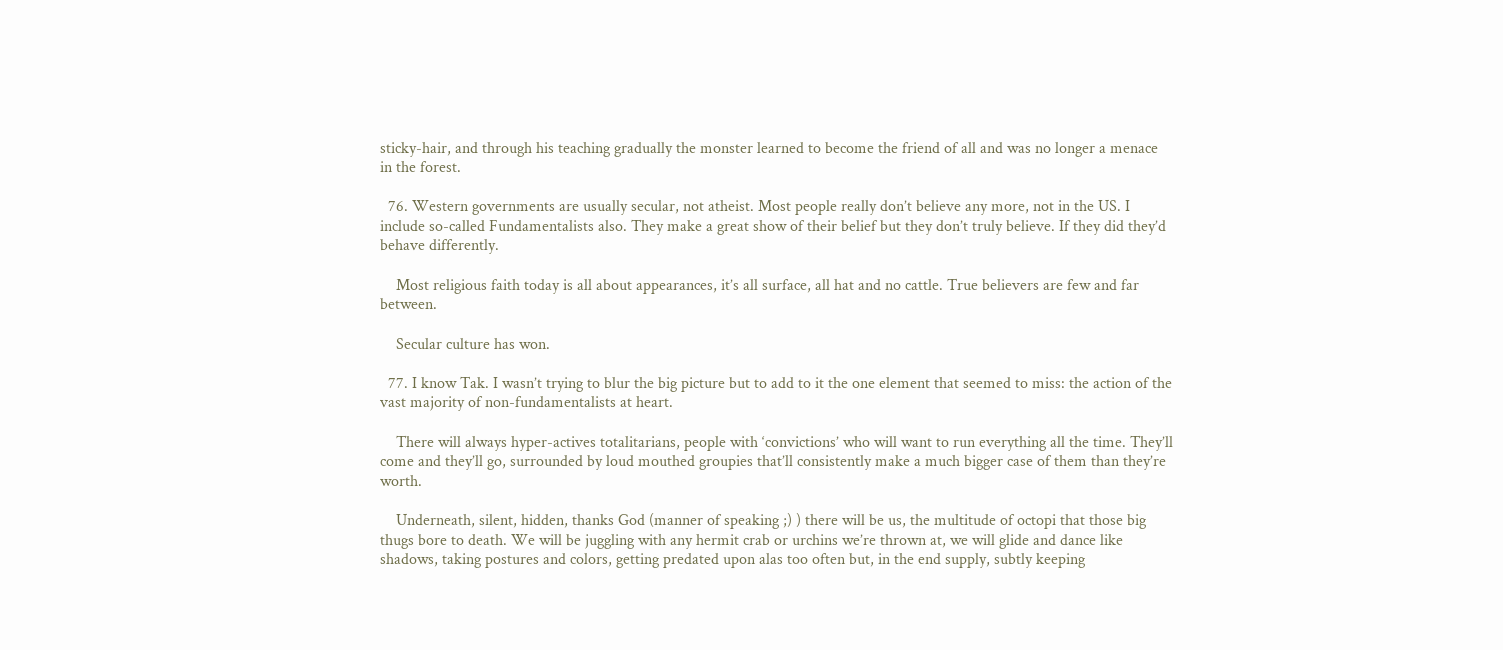sticky-hair, and through his teaching gradually the monster learned to become the friend of all and was no longer a menace in the forest.

  76. Western governments are usually secular, not atheist. Most people really don’t believe any more, not in the US. I include so-called Fundamentalists also. They make a great show of their belief but they don’t truly believe. If they did they’d behave differently.

    Most religious faith today is all about appearances, it’s all surface, all hat and no cattle. True believers are few and far between.

    Secular culture has won.

  77. I know Tak. I wasn’t trying to blur the big picture but to add to it the one element that seemed to miss: the action of the vast majority of non-fundamentalists at heart.

    There will always hyper-actives totalitarians, people with ‘convictions’ who will want to run everything all the time. They’ll come and they’ll go, surrounded by loud mouthed groupies that’ll consistently make a much bigger case of them than they’re worth.

    Underneath, silent, hidden, thanks God (manner of speaking ;) ) there will be us, the multitude of octopi that those big thugs bore to death. We will be juggling with any hermit crab or urchins we’re thrown at, we will glide and dance like shadows, taking postures and colors, getting predated upon alas too often but, in the end supply, subtly keeping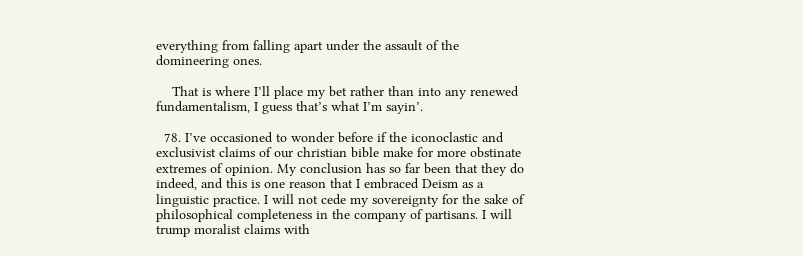everything from falling apart under the assault of the domineering ones.

    That is where I’ll place my bet rather than into any renewed fundamentalism, I guess that’s what I’m sayin’.

  78. I’ve occasioned to wonder before if the iconoclastic and exclusivist claims of our christian bible make for more obstinate extremes of opinion. My conclusion has so far been that they do indeed, and this is one reason that I embraced Deism as a linguistic practice. I will not cede my sovereignty for the sake of philosophical completeness in the company of partisans. I will trump moralist claims with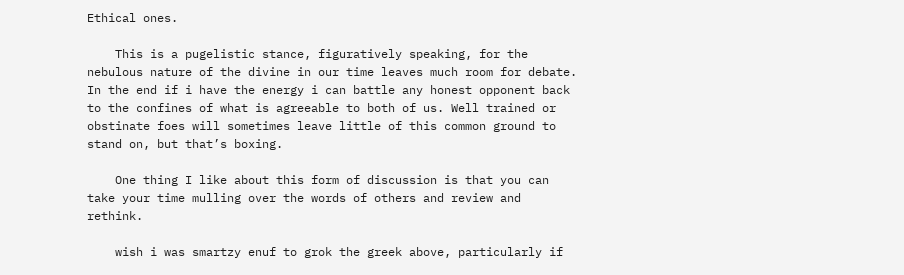Ethical ones.

    This is a pugelistic stance, figuratively speaking, for the nebulous nature of the divine in our time leaves much room for debate. In the end if i have the energy i can battle any honest opponent back to the confines of what is agreeable to both of us. Well trained or obstinate foes will sometimes leave little of this common ground to stand on, but that’s boxing.

    One thing I like about this form of discussion is that you can take your time mulling over the words of others and review and rethink.

    wish i was smartzy enuf to grok the greek above, particularly if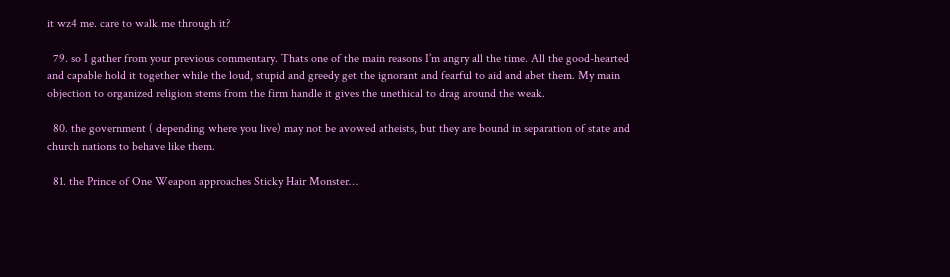it wz4 me. care to walk me through it?

  79. so I gather from your previous commentary. Thats one of the main reasons I’m angry all the time. All the good-hearted and capable hold it together while the loud, stupid and greedy get the ignorant and fearful to aid and abet them. My main objection to organized religion stems from the firm handle it gives the unethical to drag around the weak.

  80. the government ( depending where you live) may not be avowed atheists, but they are bound in separation of state and church nations to behave like them.

  81. the Prince of One Weapon approaches Sticky Hair Monster…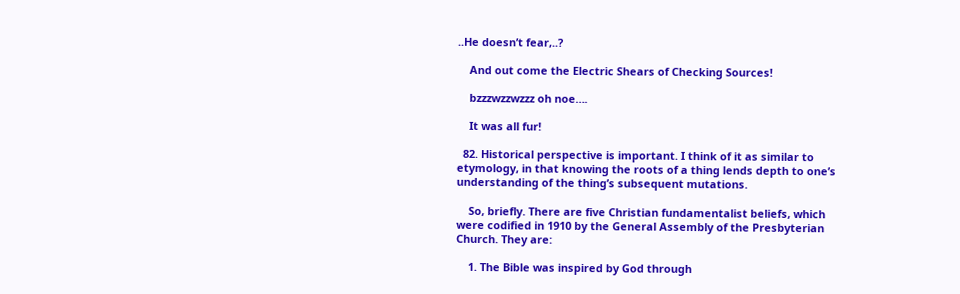..He doesn’t fear,..?

    And out come the Electric Shears of Checking Sources!

    bzzzwzzwzzz oh noe….

    It was all fur!

  82. Historical perspective is important. I think of it as similar to etymology, in that knowing the roots of a thing lends depth to one’s understanding of the thing’s subsequent mutations.

    So, briefly. There are five Christian fundamentalist beliefs, which were codified in 1910 by the General Assembly of the Presbyterian Church. They are:

    1. The Bible was inspired by God through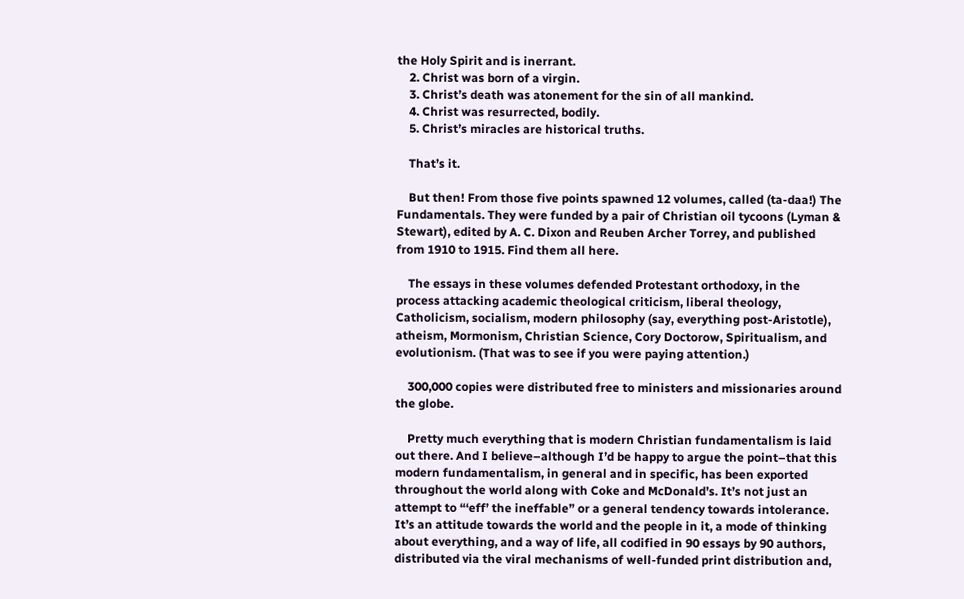the Holy Spirit and is inerrant.
    2. Christ was born of a virgin.
    3. Christ’s death was atonement for the sin of all mankind.
    4. Christ was resurrected, bodily.
    5. Christ’s miracles are historical truths.

    That’s it.

    But then! From those five points spawned 12 volumes, called (ta-daa!) The Fundamentals. They were funded by a pair of Christian oil tycoons (Lyman & Stewart), edited by A. C. Dixon and Reuben Archer Torrey, and published from 1910 to 1915. Find them all here.

    The essays in these volumes defended Protestant orthodoxy, in the process attacking academic theological criticism, liberal theology, Catholicism, socialism, modern philosophy (say, everything post-Aristotle), atheism, Mormonism, Christian Science, Cory Doctorow, Spiritualism, and evolutionism. (That was to see if you were paying attention.)

    300,000 copies were distributed free to ministers and missionaries around the globe.

    Pretty much everything that is modern Christian fundamentalism is laid out there. And I believe–although I’d be happy to argue the point–that this modern fundamentalism, in general and in specific, has been exported throughout the world along with Coke and McDonald’s. It’s not just an attempt to “‘eff’ the ineffable” or a general tendency towards intolerance. It’s an attitude towards the world and the people in it, a mode of thinking about everything, and a way of life, all codified in 90 essays by 90 authors, distributed via the viral mechanisms of well-funded print distribution and,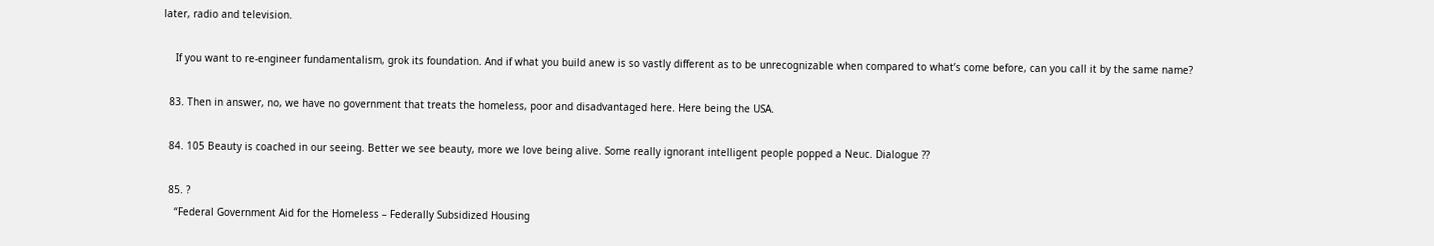later, radio and television.

    If you want to re-engineer fundamentalism, grok its foundation. And if what you build anew is so vastly different as to be unrecognizable when compared to what’s come before, can you call it by the same name?

  83. Then in answer, no, we have no government that treats the homeless, poor and disadvantaged here. Here being the USA.

  84. 105 Beauty is coached in our seeing. Better we see beauty, more we love being alive. Some really ignorant intelligent people popped a Neuc. Dialogue ??

  85. ?
    “Federal Government Aid for the Homeless – Federally Subsidized Housing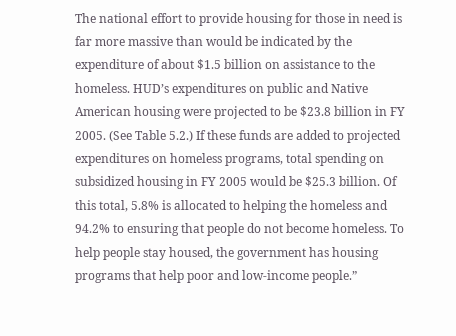The national effort to provide housing for those in need is far more massive than would be indicated by the expenditure of about $1.5 billion on assistance to the homeless. HUD’s expenditures on public and Native American housing were projected to be $23.8 billion in FY 2005. (See Table 5.2.) If these funds are added to projected expenditures on homeless programs, total spending on subsidized housing in FY 2005 would be $25.3 billion. Of this total, 5.8% is allocated to helping the homeless and 94.2% to ensuring that people do not become homeless. To help people stay housed, the government has housing programs that help poor and low-income people.”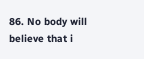86. No body will believe that i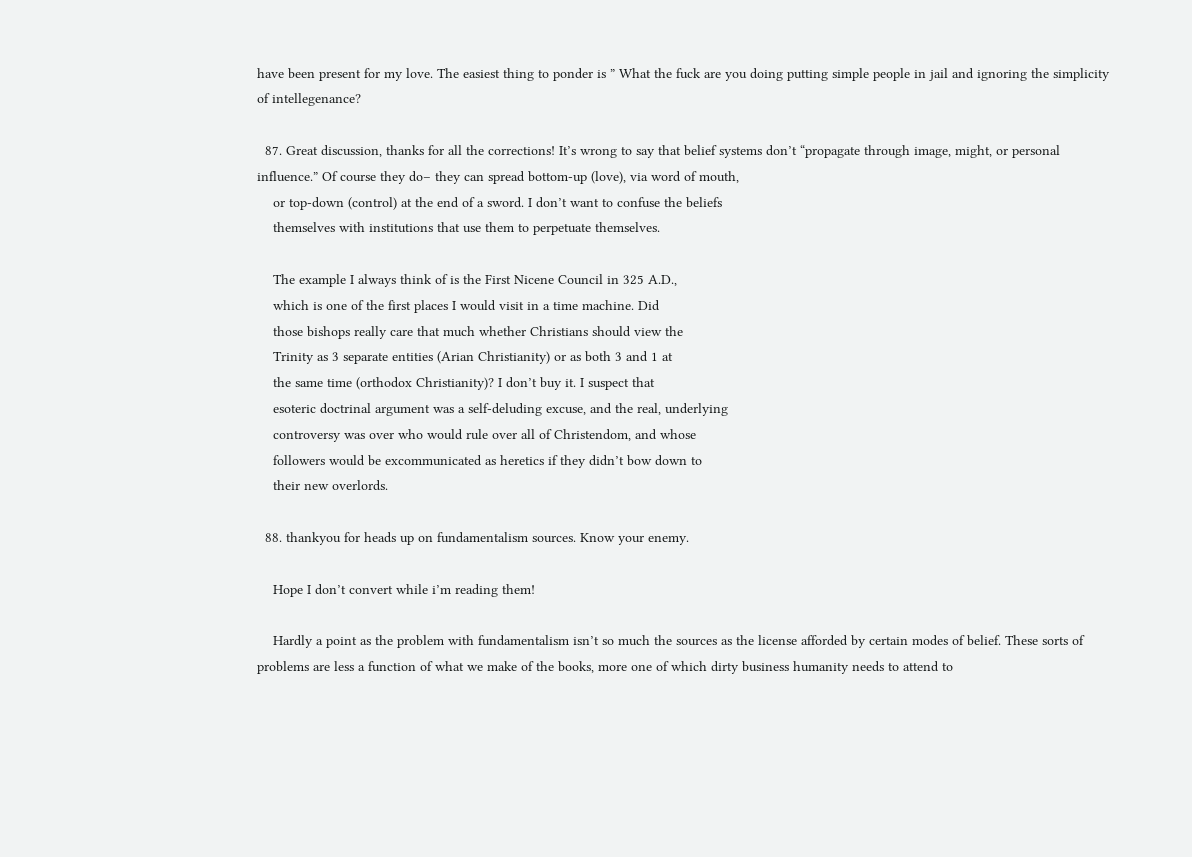have been present for my love. The easiest thing to ponder is ” What the fuck are you doing putting simple people in jail and ignoring the simplicity of intellegenance?

  87. Great discussion, thanks for all the corrections! It’s wrong to say that belief systems don’t “propagate through image, might, or personal influence.” Of course they do– they can spread bottom-up (love), via word of mouth,
    or top-down (control) at the end of a sword. I don’t want to confuse the beliefs
    themselves with institutions that use them to perpetuate themselves.

    The example I always think of is the First Nicene Council in 325 A.D.,
    which is one of the first places I would visit in a time machine. Did
    those bishops really care that much whether Christians should view the
    Trinity as 3 separate entities (Arian Christianity) or as both 3 and 1 at
    the same time (orthodox Christianity)? I don’t buy it. I suspect that
    esoteric doctrinal argument was a self-deluding excuse, and the real, underlying
    controversy was over who would rule over all of Christendom, and whose
    followers would be excommunicated as heretics if they didn’t bow down to
    their new overlords.

  88. thankyou for heads up on fundamentalism sources. Know your enemy.

    Hope I don’t convert while i’m reading them!

    Hardly a point as the problem with fundamentalism isn’t so much the sources as the license afforded by certain modes of belief. These sorts of problems are less a function of what we make of the books, more one of which dirty business humanity needs to attend to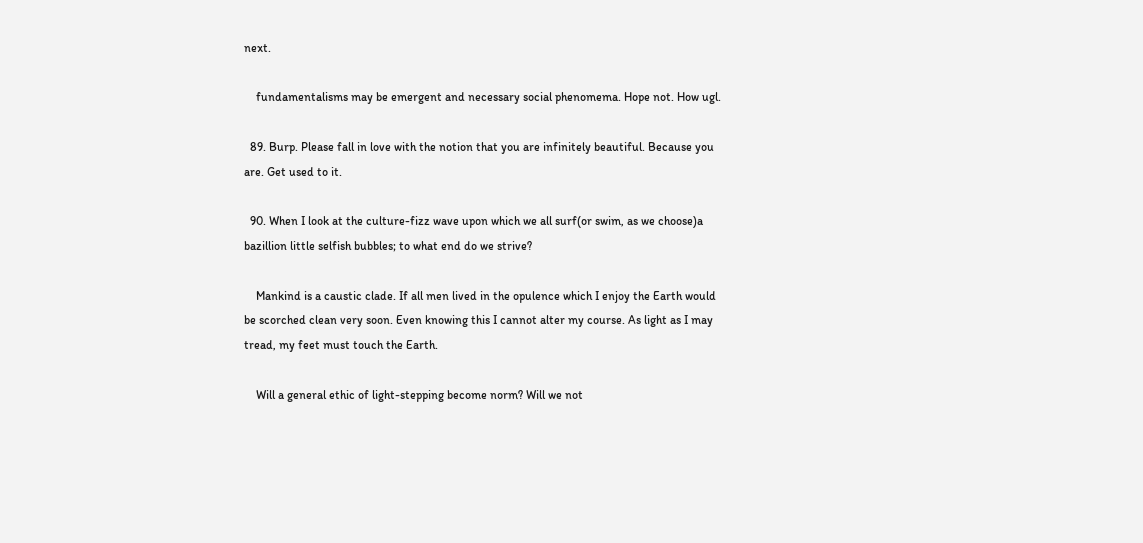next.

    fundamentalisms may be emergent and necessary social phenomema. Hope not. How ugl.

  89. Burp. Please fall in love with the notion that you are infinitely beautiful. Because you are. Get used to it.

  90. When I look at the culture-fizz wave upon which we all surf(or swim, as we choose)a bazillion little selfish bubbles; to what end do we strive?

    Mankind is a caustic clade. If all men lived in the opulence which I enjoy the Earth would be scorched clean very soon. Even knowing this I cannot alter my course. As light as I may tread, my feet must touch the Earth.

    Will a general ethic of light-stepping become norm? Will we not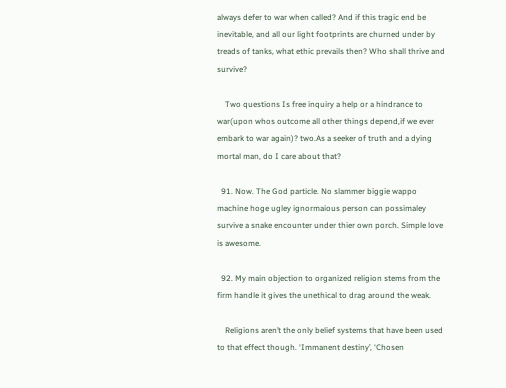always defer to war when called? And if this tragic end be inevitable, and all our light footprints are churned under by treads of tanks, what ethic prevails then? Who shall thrive and survive?

    Two questions Is free inquiry a help or a hindrance to war(upon whos outcome all other things depend,if we ever embark to war again)? two.As a seeker of truth and a dying mortal man, do I care about that?

  91. Now. The God particle. No slammer biggie wappo machine hoge ugley ignormaious person can possimaley survive a snake encounter under thier own porch. Simple love is awesome.

  92. My main objection to organized religion stems from the firm handle it gives the unethical to drag around the weak.

    Religions aren’t the only belief systems that have been used to that effect though. ‘Immanent destiny’, ‘Chosen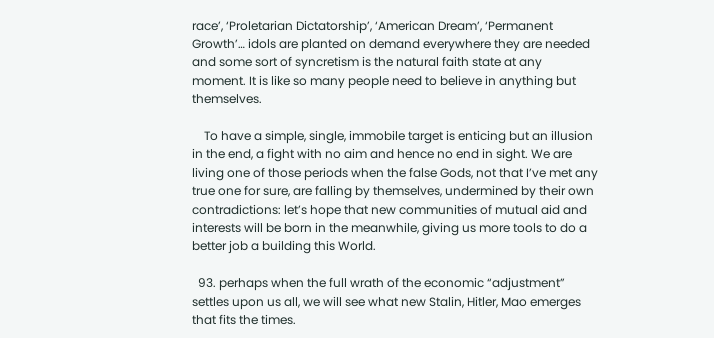race’, ‘Proletarian Dictatorship’, ‘American Dream’, ‘Permanent Growth’… idols are planted on demand everywhere they are needed and some sort of syncretism is the natural faith state at any moment. It is like so many people need to believe in anything but themselves.

    To have a simple, single, immobile target is enticing but an illusion in the end, a fight with no aim and hence no end in sight. We are living one of those periods when the false Gods, not that I’ve met any true one for sure, are falling by themselves, undermined by their own contradictions: let’s hope that new communities of mutual aid and interests will be born in the meanwhile, giving us more tools to do a better job a building this World.

  93. perhaps when the full wrath of the economic “adjustment” settles upon us all, we will see what new Stalin, Hitler, Mao emerges that fits the times.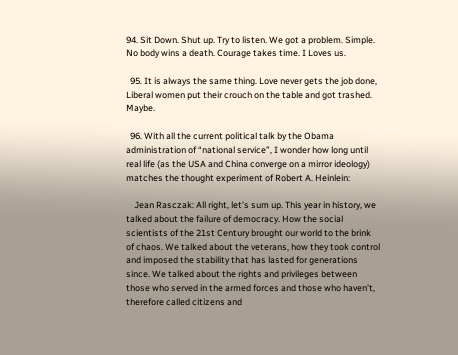94. Sit Down. Shut up. Try to listen. We got a problem. Simple. No body wins a death. Courage takes time. I Loves us.

  95. It is always the same thing. Love never gets the job done, Liberal women put their crouch on the table and got trashed. Maybe.

  96. With all the current political talk by the Obama administration of “national service”, I wonder how long until real life (as the USA and China converge on a mirror ideology) matches the thought experiment of Robert A. Heinlein:

    Jean Rasczak: All right, let’s sum up. This year in history, we talked about the failure of democracy. How the social scientists of the 21st Century brought our world to the brink of chaos. We talked about the veterans, how they took control and imposed the stability that has lasted for generations since. We talked about the rights and privileges between those who served in the armed forces and those who haven’t, therefore called citizens and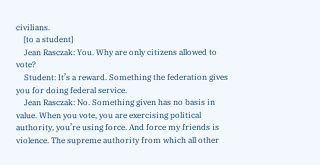civilians.
    [to a student]
    Jean Rasczak: You. Why are only citizens allowed to vote?
    Student: It’s a reward. Something the federation gives you for doing federal service.
    Jean Rasczak: No. Something given has no basis in value. When you vote, you are exercising political authority, you’re using force. And force my friends is violence. The supreme authority from which all other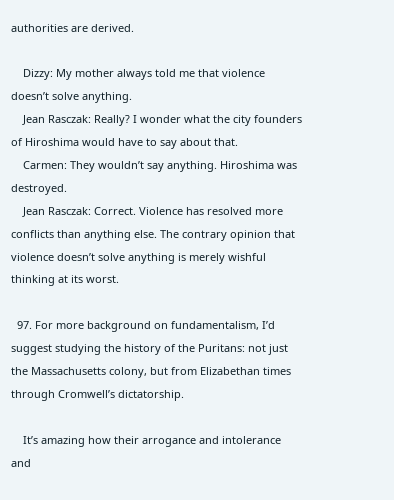authorities are derived.

    Dizzy: My mother always told me that violence doesn’t solve anything.
    Jean Rasczak: Really? I wonder what the city founders of Hiroshima would have to say about that.
    Carmen: They wouldn’t say anything. Hiroshima was destroyed.
    Jean Rasczak: Correct. Violence has resolved more conflicts than anything else. The contrary opinion that violence doesn’t solve anything is merely wishful thinking at its worst.

  97. For more background on fundamentalism, I’d suggest studying the history of the Puritans: not just the Massachusetts colony, but from Elizabethan times through Cromwell’s dictatorship.

    It’s amazing how their arrogance and intolerance and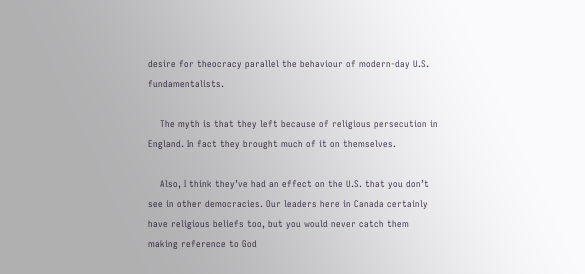desire for theocracy parallel the behaviour of modern-day U.S. fundamentalists.

    The myth is that they left because of religious persecution in England. In fact they brought much of it on themselves.

    Also, I think they’ve had an effect on the U.S. that you don’t see in other democracies. Our leaders here in Canada certainly have religious beliefs too, but you would never catch them making reference to God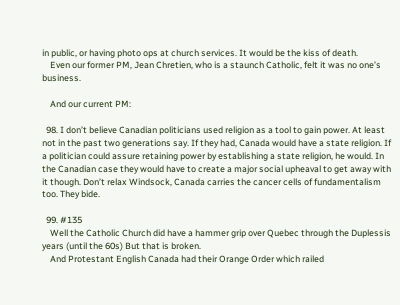in public, or having photo ops at church services. It would be the kiss of death.
    Even our former PM, Jean Chretien, who is a staunch Catholic, felt it was no one’s business.

    And our current PM:

  98. I don’t believe Canadian politicians used religion as a tool to gain power. At least not in the past two generations say. If they had, Canada would have a state religion. If a politician could assure retaining power by establishing a state religion, he would. In the Canadian case they would have to create a major social upheaval to get away with it though. Don’t relax Windsock, Canada carries the cancer cells of fundamentalism too. They bide.

  99. #135
    Well the Catholic Church did have a hammer grip over Quebec through the Duplessis years (until the 60s) But that is broken.
    And Protestant English Canada had their Orange Order which railed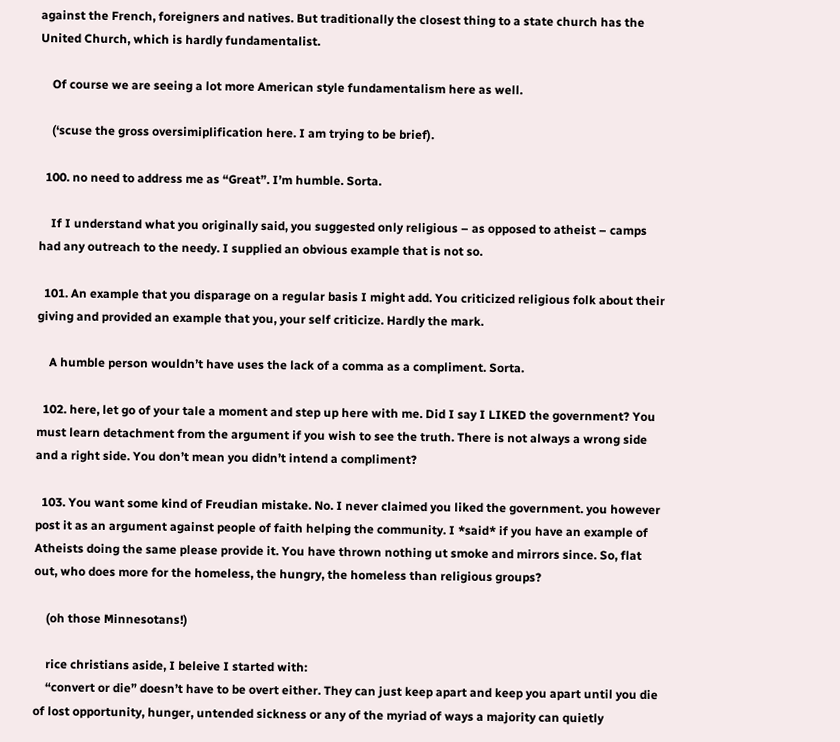against the French, foreigners and natives. But traditionally the closest thing to a state church has the United Church, which is hardly fundamentalist.

    Of course we are seeing a lot more American style fundamentalism here as well.

    (‘scuse the gross oversimiplification here. I am trying to be brief).

  100. no need to address me as “Great”. I’m humble. Sorta.

    If I understand what you originally said, you suggested only religious – as opposed to atheist – camps had any outreach to the needy. I supplied an obvious example that is not so.

  101. An example that you disparage on a regular basis I might add. You criticized religious folk about their giving and provided an example that you, your self criticize. Hardly the mark.

    A humble person wouldn’t have uses the lack of a comma as a compliment. Sorta.

  102. here, let go of your tale a moment and step up here with me. Did I say I LIKED the government? You must learn detachment from the argument if you wish to see the truth. There is not always a wrong side and a right side. You don’t mean you didn’t intend a compliment?

  103. You want some kind of Freudian mistake. No. I never claimed you liked the government. you however post it as an argument against people of faith helping the community. I *said* if you have an example of Atheists doing the same please provide it. You have thrown nothing ut smoke and mirrors since. So, flat out, who does more for the homeless, the hungry, the homeless than religious groups?

    (oh those Minnesotans!)

    rice christians aside, I beleive I started with:
    “convert or die” doesn’t have to be overt either. They can just keep apart and keep you apart until you die of lost opportunity, hunger, untended sickness or any of the myriad of ways a majority can quietly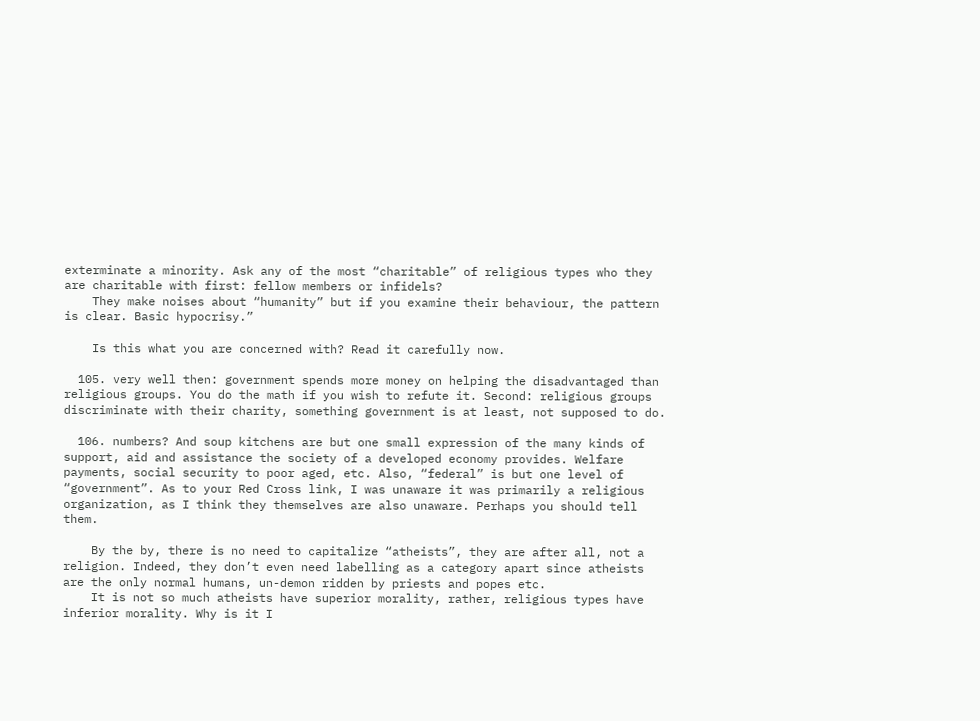exterminate a minority. Ask any of the most “charitable” of religious types who they are charitable with first: fellow members or infidels?
    They make noises about “humanity” but if you examine their behaviour, the pattern is clear. Basic hypocrisy.”

    Is this what you are concerned with? Read it carefully now.

  105. very well then: government spends more money on helping the disadvantaged than religious groups. You do the math if you wish to refute it. Second: religious groups discriminate with their charity, something government is at least, not supposed to do.

  106. numbers? And soup kitchens are but one small expression of the many kinds of support, aid and assistance the society of a developed economy provides. Welfare payments, social security to poor aged, etc. Also, “federal” is but one level of “government”. As to your Red Cross link, I was unaware it was primarily a religious organization, as I think they themselves are also unaware. Perhaps you should tell them.

    By the by, there is no need to capitalize “atheists”, they are after all, not a religion. Indeed, they don’t even need labelling as a category apart since atheists are the only normal humans, un-demon ridden by priests and popes etc.
    It is not so much atheists have superior morality, rather, religious types have inferior morality. Why is it I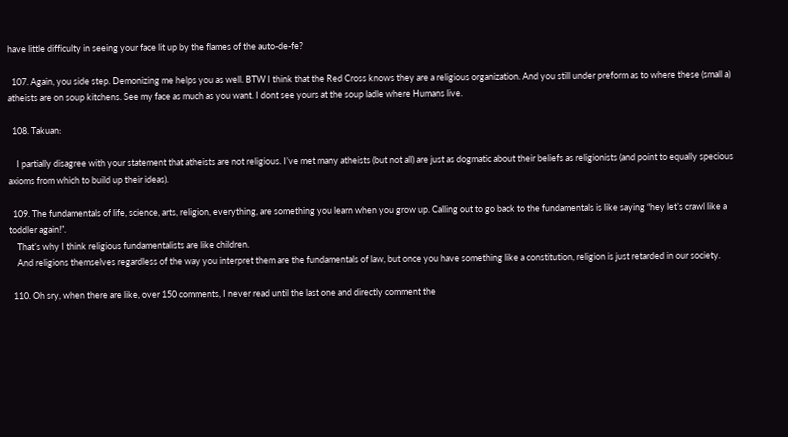have little difficulty in seeing your face lit up by the flames of the auto-de-fe?

  107. Again, you side step. Demonizing me helps you as well. BTW I think that the Red Cross knows they are a religious organization. And you still under preform as to where these (small a) atheists are on soup kitchens. See my face as much as you want. I dont see yours at the soup ladle where Humans live.

  108. Takuan:

    I partially disagree with your statement that atheists are not religious. I’ve met many atheists (but not all) are just as dogmatic about their beliefs as religionists (and point to equally specious axioms from which to build up their ideas).

  109. The fundamentals of life, science, arts, religion, everything, are something you learn when you grow up. Calling out to go back to the fundamentals is like saying “hey let’s crawl like a toddler again!”.
    That’s why I think religious fundamentalists are like children.
    And religions themselves regardless of the way you interpret them are the fundamentals of law, but once you have something like a constitution, religion is just retarded in our society.

  110. Oh sry, when there are like, over 150 comments, I never read until the last one and directly comment the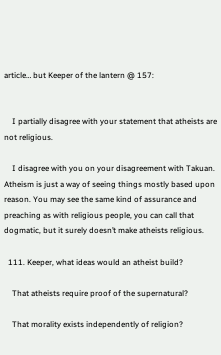article… but Keeper of the lantern @ 157:


    I partially disagree with your statement that atheists are not religious.

    I disagree with you on your disagreement with Takuan. Atheism is just a way of seeing things mostly based upon reason. You may see the same kind of assurance and preaching as with religious people, you can call that dogmatic, but it surely doesn’t make atheists religious.

  111. Keeper, what ideas would an atheist build?

    That atheists require proof of the supernatural?

    That morality exists independently of religion?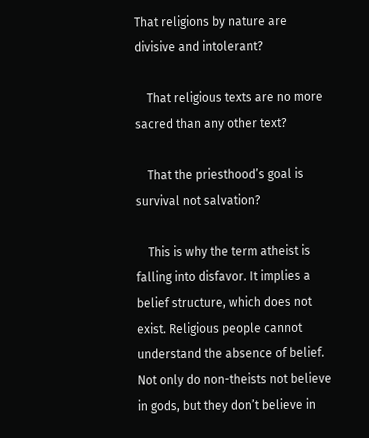That religions by nature are divisive and intolerant?

    That religious texts are no more sacred than any other text?

    That the priesthood’s goal is survival not salvation?

    This is why the term atheist is falling into disfavor. It implies a belief structure, which does not exist. Religious people cannot understand the absence of belief. Not only do non-theists not believe in gods, but they don’t believe in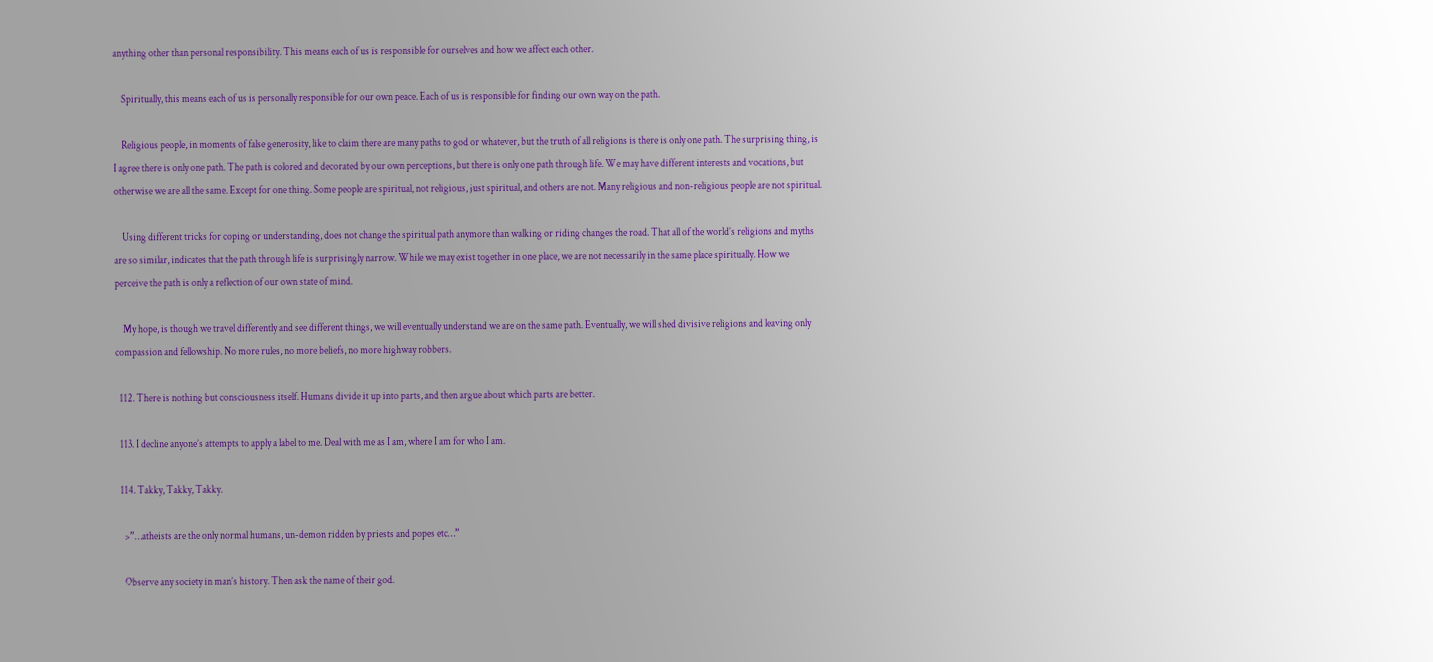anything other than personal responsibility. This means each of us is responsible for ourselves and how we affect each other.

    Spiritually, this means each of us is personally responsible for our own peace. Each of us is responsible for finding our own way on the path.

    Religious people, in moments of false generosity, like to claim there are many paths to god or whatever, but the truth of all religions is there is only one path. The surprising thing, is I agree there is only one path. The path is colored and decorated by our own perceptions, but there is only one path through life. We may have different interests and vocations, but otherwise we are all the same. Except for one thing. Some people are spiritual, not religious, just spiritual, and others are not. Many religious and non-religious people are not spiritual.

    Using different tricks for coping or understanding, does not change the spiritual path anymore than walking or riding changes the road. That all of the world’s religions and myths are so similar, indicates that the path through life is surprisingly narrow. While we may exist together in one place, we are not necessarily in the same place spiritually. How we perceive the path is only a reflection of our own state of mind.

    My hope, is though we travel differently and see different things, we will eventually understand we are on the same path. Eventually, we will shed divisive religions and leaving only compassion and fellowship. No more rules, no more beliefs, no more highway robbers.

  112. There is nothing but consciousness itself. Humans divide it up into parts, and then argue about which parts are better.

  113. I decline anyone’s attempts to apply a label to me. Deal with me as I am, where I am for who I am.

  114. Takky, Takky, Takky.

    >”…atheists are the only normal humans, un-demon ridden by priests and popes etc…”

    Observe any society in man’s history. Then ask the name of their god.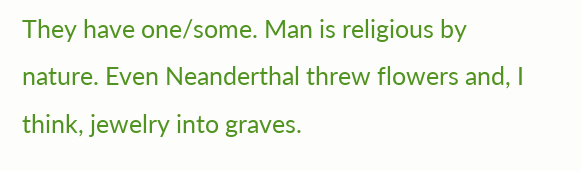They have one/some. Man is religious by nature. Even Neanderthal threw flowers and, I think, jewelry into graves.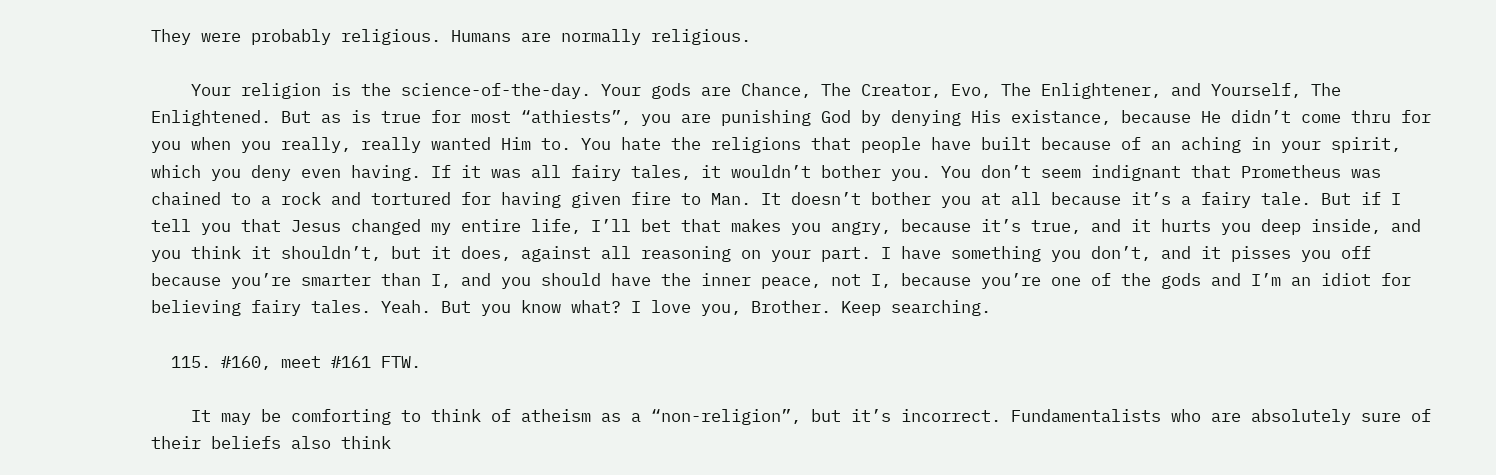They were probably religious. Humans are normally religious.

    Your religion is the science-of-the-day. Your gods are Chance, The Creator, Evo, The Enlightener, and Yourself, The Enlightened. But as is true for most “athiests”, you are punishing God by denying His existance, because He didn’t come thru for you when you really, really wanted Him to. You hate the religions that people have built because of an aching in your spirit, which you deny even having. If it was all fairy tales, it wouldn’t bother you. You don’t seem indignant that Prometheus was chained to a rock and tortured for having given fire to Man. It doesn’t bother you at all because it’s a fairy tale. But if I tell you that Jesus changed my entire life, I’ll bet that makes you angry, because it’s true, and it hurts you deep inside, and you think it shouldn’t, but it does, against all reasoning on your part. I have something you don’t, and it pisses you off because you’re smarter than I, and you should have the inner peace, not I, because you’re one of the gods and I’m an idiot for believing fairy tales. Yeah. But you know what? I love you, Brother. Keep searching.

  115. #160, meet #161 FTW.

    It may be comforting to think of atheism as a “non-religion”, but it’s incorrect. Fundamentalists who are absolutely sure of their beliefs also think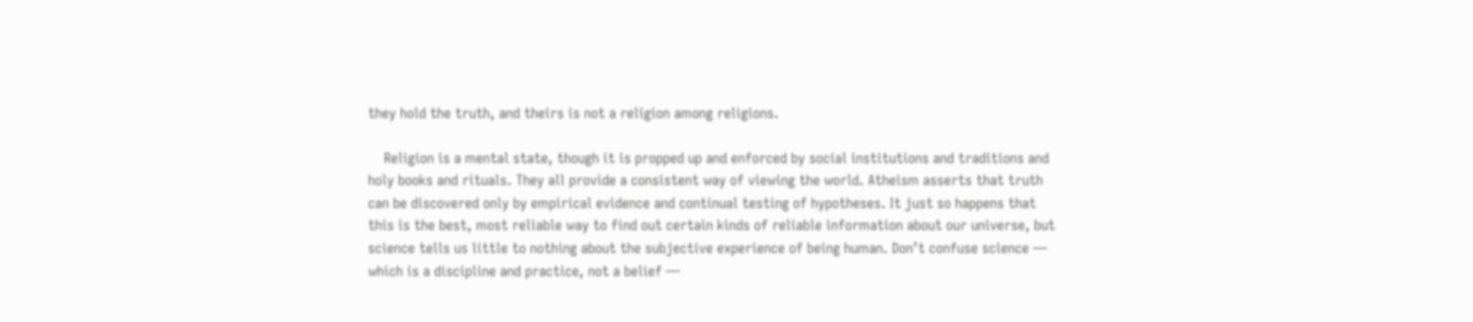they hold the truth, and theirs is not a religion among religions.

    Religion is a mental state, though it is propped up and enforced by social institutions and traditions and holy books and rituals. They all provide a consistent way of viewing the world. Atheism asserts that truth can be discovered only by empirical evidence and continual testing of hypotheses. It just so happens that this is the best, most reliable way to find out certain kinds of reliable information about our universe, but science tells us little to nothing about the subjective experience of being human. Don’t confuse science — which is a discipline and practice, not a belief —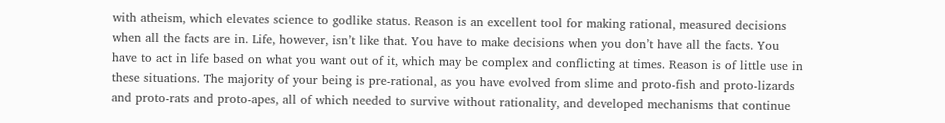with atheism, which elevates science to godlike status. Reason is an excellent tool for making rational, measured decisions when all the facts are in. Life, however, isn’t like that. You have to make decisions when you don’t have all the facts. You have to act in life based on what you want out of it, which may be complex and conflicting at times. Reason is of little use in these situations. The majority of your being is pre-rational, as you have evolved from slime and proto-fish and proto-lizards and proto-rats and proto-apes, all of which needed to survive without rationality, and developed mechanisms that continue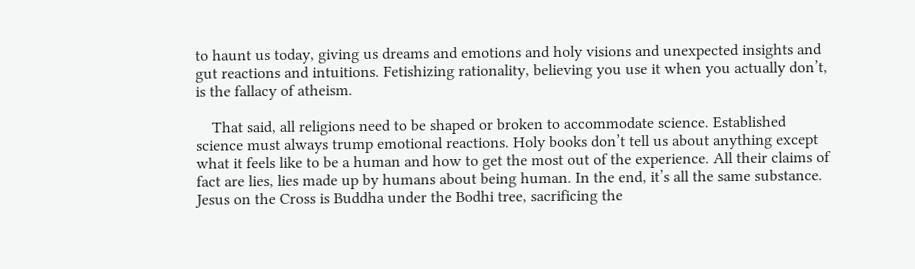to haunt us today, giving us dreams and emotions and holy visions and unexpected insights and gut reactions and intuitions. Fetishizing rationality, believing you use it when you actually don’t, is the fallacy of atheism.

    That said, all religions need to be shaped or broken to accommodate science. Established science must always trump emotional reactions. Holy books don’t tell us about anything except what it feels like to be a human and how to get the most out of the experience. All their claims of fact are lies, lies made up by humans about being human. In the end, it’s all the same substance. Jesus on the Cross is Buddha under the Bodhi tree, sacrificing the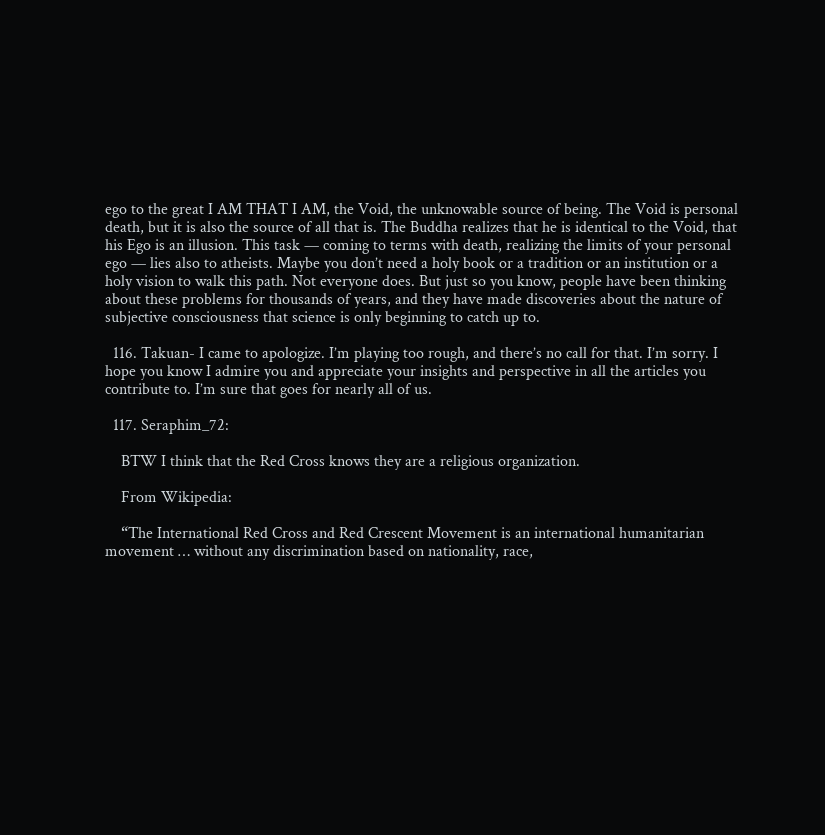ego to the great I AM THAT I AM, the Void, the unknowable source of being. The Void is personal death, but it is also the source of all that is. The Buddha realizes that he is identical to the Void, that his Ego is an illusion. This task — coming to terms with death, realizing the limits of your personal ego — lies also to atheists. Maybe you don’t need a holy book or a tradition or an institution or a holy vision to walk this path. Not everyone does. But just so you know, people have been thinking about these problems for thousands of years, and they have made discoveries about the nature of subjective consciousness that science is only beginning to catch up to.

  116. Takuan- I came to apologize. I’m playing too rough, and there’s no call for that. I’m sorry. I hope you know I admire you and appreciate your insights and perspective in all the articles you contribute to. I’m sure that goes for nearly all of us.

  117. Seraphim_72:

    BTW I think that the Red Cross knows they are a religious organization.

    From Wikipedia:

    “The International Red Cross and Red Crescent Movement is an international humanitarian movement … without any discrimination based on nationality, race,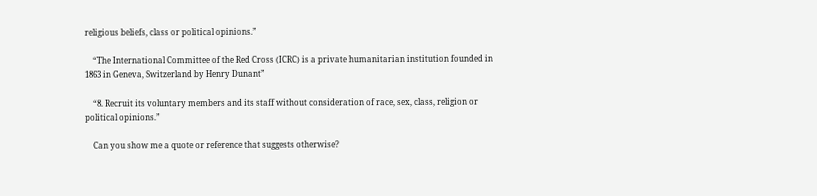religious beliefs, class or political opinions.”

    “The International Committee of the Red Cross (ICRC) is a private humanitarian institution founded in 1863 in Geneva, Switzerland by Henry Dunant”

    “8. Recruit its voluntary members and its staff without consideration of race, sex, class, religion or political opinions.”

    Can you show me a quote or reference that suggests otherwise?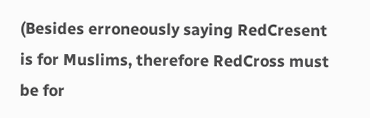(Besides erroneously saying RedCresent is for Muslims, therefore RedCross must be for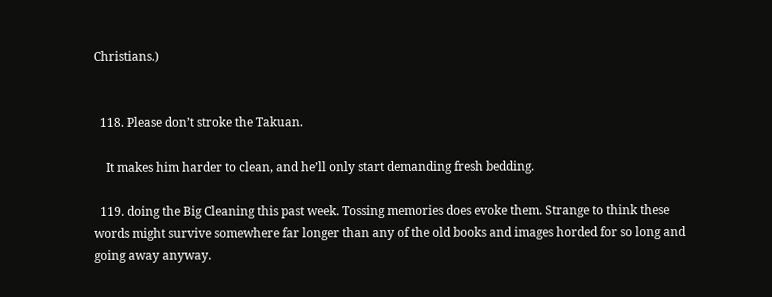Christians.)


  118. Please don’t stroke the Takuan.

    It makes him harder to clean, and he’ll only start demanding fresh bedding.

  119. doing the Big Cleaning this past week. Tossing memories does evoke them. Strange to think these words might survive somewhere far longer than any of the old books and images horded for so long and going away anyway.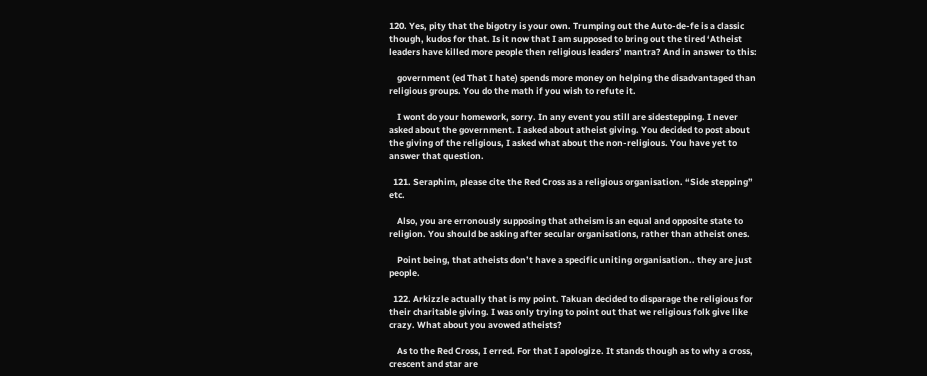120. Yes, pity that the bigotry is your own. Trumping out the Auto-de-fe is a classic though, kudos for that. Is it now that I am supposed to bring out the tired ‘Atheist leaders have killed more people then religious leaders’ mantra? And in answer to this:

    government (ed That I hate) spends more money on helping the disadvantaged than religious groups. You do the math if you wish to refute it.

    I wont do your homework, sorry. In any event you still are sidestepping. I never asked about the government. I asked about atheist giving. You decided to post about the giving of the religious, I asked what about the non-religious. You have yet to answer that question.

  121. Seraphim, please cite the Red Cross as a religious organisation. “Side stepping” etc.

    Also, you are erronously supposing that atheism is an equal and opposite state to religion. You should be asking after secular organisations, rather than atheist ones.

    Point being, that atheists don’t have a specific uniting organisation.. they are just people.

  122. Arkizzle actually that is my point. Takuan decided to disparage the religious for their charitable giving. I was only trying to point out that we religious folk give like crazy. What about you avowed atheists?

    As to the Red Cross, I erred. For that I apologize. It stands though as to why a cross, crescent and star are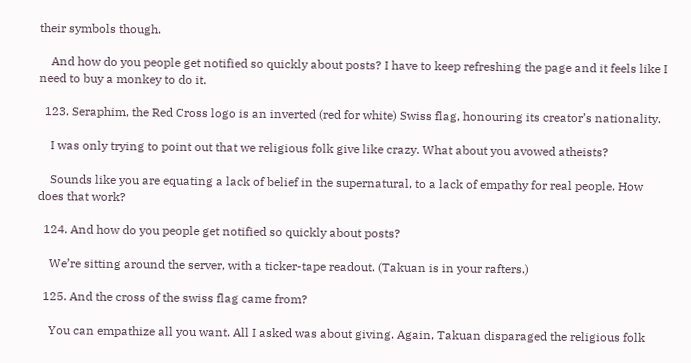their symbols though.

    And how do you people get notified so quickly about posts? I have to keep refreshing the page and it feels like I need to buy a monkey to do it.

  123. Seraphim, the Red Cross logo is an inverted (red for white) Swiss flag, honouring its creator’s nationality.

    I was only trying to point out that we religious folk give like crazy. What about you avowed atheists?

    Sounds like you are equating a lack of belief in the supernatural, to a lack of empathy for real people. How does that work?

  124. And how do you people get notified so quickly about posts?

    We’re sitting around the server, with a ticker-tape readout. (Takuan is in your rafters.)

  125. And the cross of the swiss flag came from?

    You can empathize all you want. All I asked was about giving. Again, Takuan disparaged the religious folk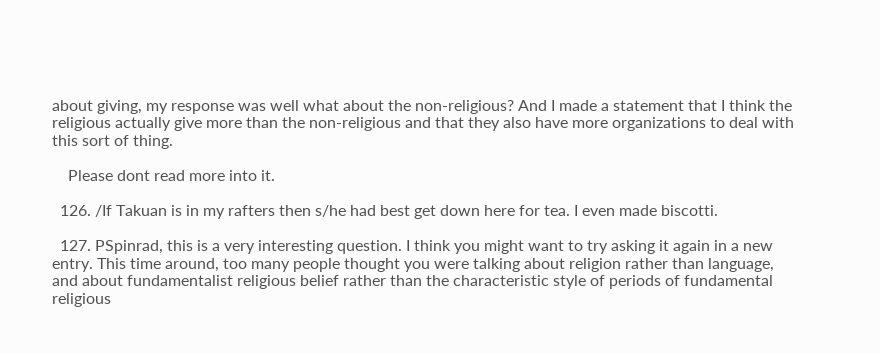about giving, my response was well what about the non-religious? And I made a statement that I think the religious actually give more than the non-religious and that they also have more organizations to deal with this sort of thing.

    Please dont read more into it.

  126. /If Takuan is in my rafters then s/he had best get down here for tea. I even made biscotti.

  127. PSpinrad, this is a very interesting question. I think you might want to try asking it again in a new entry. This time around, too many people thought you were talking about religion rather than language, and about fundamentalist religious belief rather than the characteristic style of periods of fundamental religious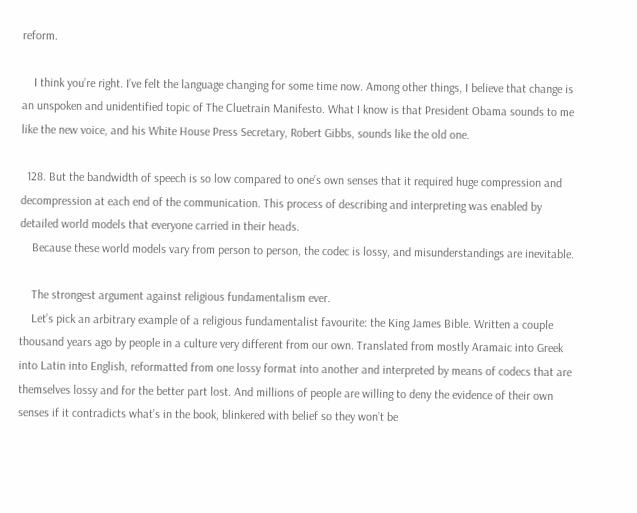reform.

    I think you’re right. I’ve felt the language changing for some time now. Among other things, I believe that change is an unspoken and unidentified topic of The Cluetrain Manifesto. What I know is that President Obama sounds to me like the new voice, and his White House Press Secretary, Robert Gibbs, sounds like the old one.

  128. But the bandwidth of speech is so low compared to one’s own senses that it required huge compression and decompression at each end of the communication. This process of describing and interpreting was enabled by detailed world models that everyone carried in their heads.
    Because these world models vary from person to person, the codec is lossy, and misunderstandings are inevitable.

    The strongest argument against religious fundamentalism ever.
    Let’s pick an arbitrary example of a religious fundamentalist favourite: the King James Bible. Written a couple thousand years ago by people in a culture very different from our own. Translated from mostly Aramaic into Greek into Latin into English, reformatted from one lossy format into another and interpreted by means of codecs that are themselves lossy and for the better part lost. And millions of people are willing to deny the evidence of their own senses if it contradicts what’s in the book, blinkered with belief so they won’t be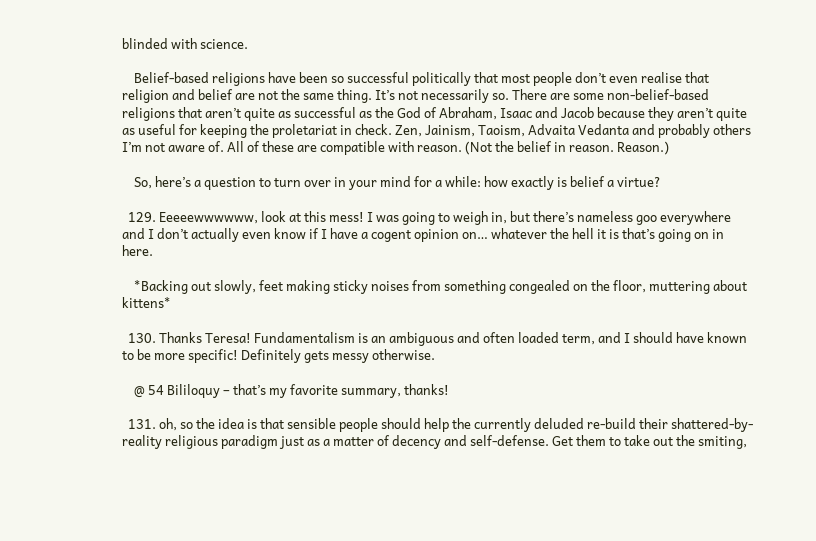blinded with science.

    Belief-based religions have been so successful politically that most people don’t even realise that religion and belief are not the same thing. It’s not necessarily so. There are some non-belief-based religions that aren’t quite as successful as the God of Abraham, Isaac and Jacob because they aren’t quite as useful for keeping the proletariat in check. Zen, Jainism, Taoism, Advaita Vedanta and probably others I’m not aware of. All of these are compatible with reason. (Not the belief in reason. Reason.)

    So, here’s a question to turn over in your mind for a while: how exactly is belief a virtue?

  129. Eeeeewwwwww, look at this mess! I was going to weigh in, but there’s nameless goo everywhere and I don’t actually even know if I have a cogent opinion on… whatever the hell it is that’s going on in here.

    *Backing out slowly, feet making sticky noises from something congealed on the floor, muttering about kittens*

  130. Thanks Teresa! Fundamentalism is an ambiguous and often loaded term, and I should have known to be more specific! Definitely gets messy otherwise.

    @ 54 Bililoquy – that’s my favorite summary, thanks!

  131. oh, so the idea is that sensible people should help the currently deluded re-build their shattered-by-reality religious paradigm just as a matter of decency and self-defense. Get them to take out the smiting,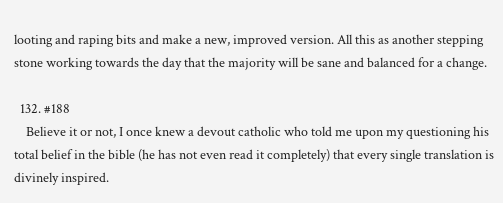looting and raping bits and make a new, improved version. All this as another stepping stone working towards the day that the majority will be sane and balanced for a change.

  132. #188
    Believe it or not, I once knew a devout catholic who told me upon my questioning his total belief in the bible (he has not even read it completely) that every single translation is divinely inspired.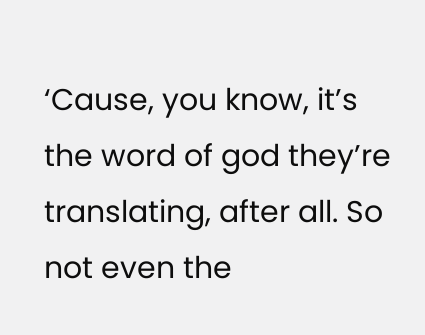‘Cause, you know, it’s the word of god they’re translating, after all. So not even the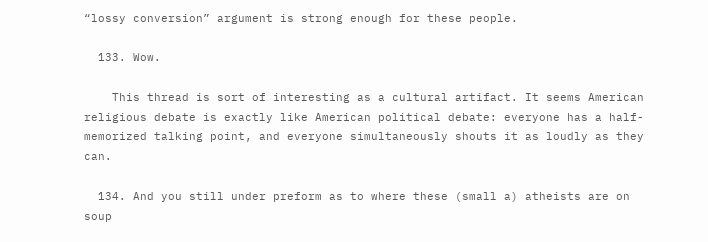“lossy conversion” argument is strong enough for these people.

  133. Wow.

    This thread is sort of interesting as a cultural artifact. It seems American religious debate is exactly like American political debate: everyone has a half-memorized talking point, and everyone simultaneously shouts it as loudly as they can.

  134. And you still under preform as to where these (small a) atheists are on soup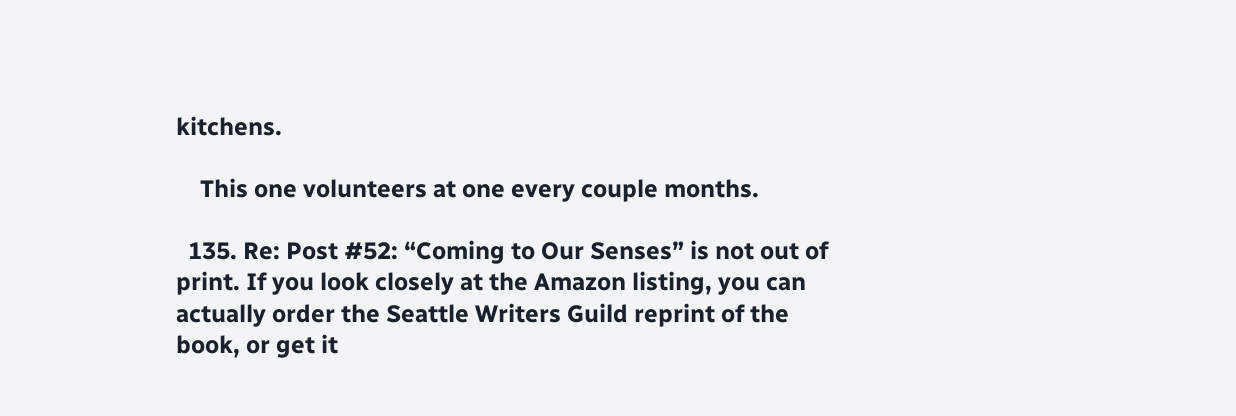kitchens.

    This one volunteers at one every couple months.

  135. Re: Post #52: “Coming to Our Senses” is not out of print. If you look closely at the Amazon listing, you can actually order the Seattle Writers Guild reprint of the book, or get it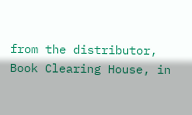from the distributor, Book Clearing House, in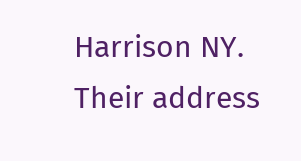Harrison NY. Their address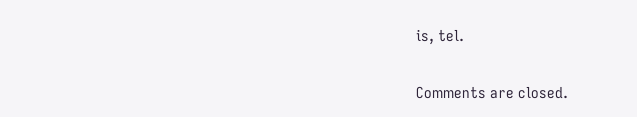is, tel.

Comments are closed.